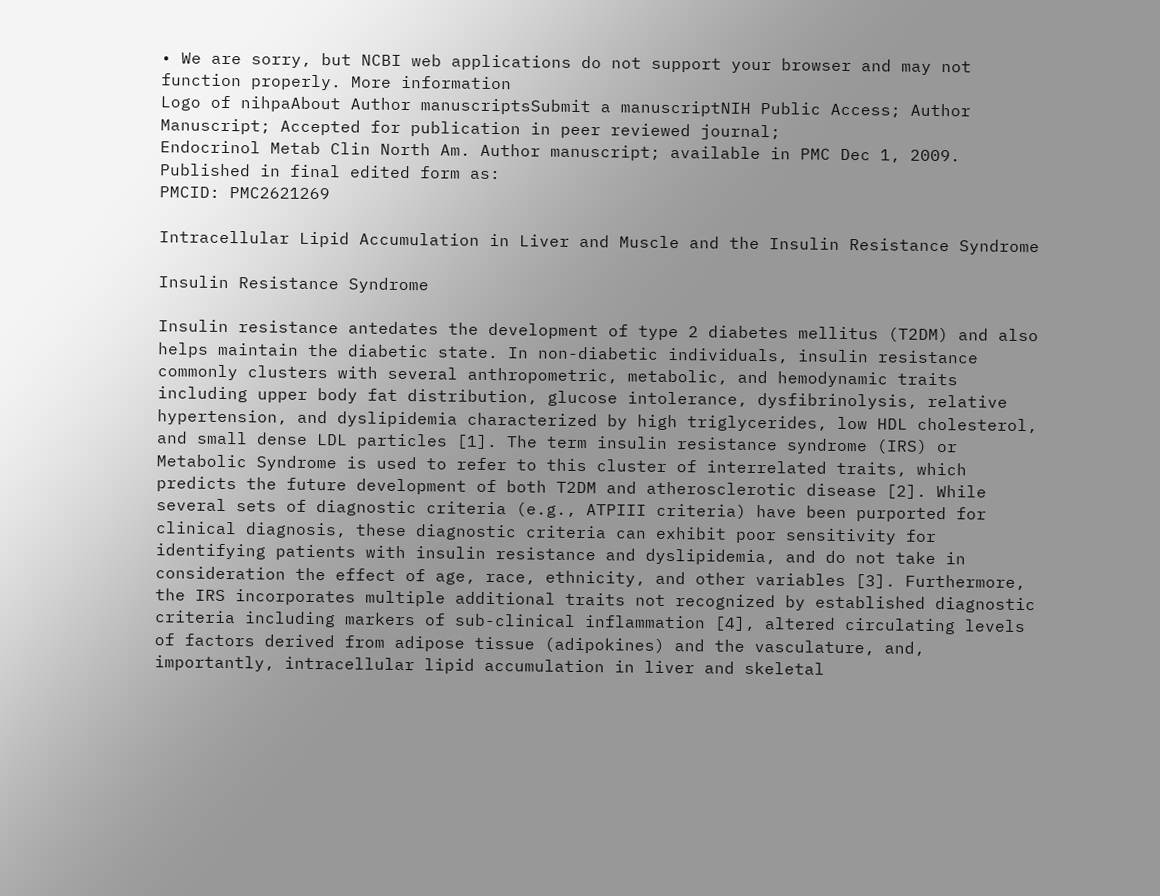• We are sorry, but NCBI web applications do not support your browser and may not function properly. More information
Logo of nihpaAbout Author manuscriptsSubmit a manuscriptNIH Public Access; Author Manuscript; Accepted for publication in peer reviewed journal;
Endocrinol Metab Clin North Am. Author manuscript; available in PMC Dec 1, 2009.
Published in final edited form as:
PMCID: PMC2621269

Intracellular Lipid Accumulation in Liver and Muscle and the Insulin Resistance Syndrome

Insulin Resistance Syndrome

Insulin resistance antedates the development of type 2 diabetes mellitus (T2DM) and also helps maintain the diabetic state. In non-diabetic individuals, insulin resistance commonly clusters with several anthropometric, metabolic, and hemodynamic traits including upper body fat distribution, glucose intolerance, dysfibrinolysis, relative hypertension, and dyslipidemia characterized by high triglycerides, low HDL cholesterol, and small dense LDL particles [1]. The term insulin resistance syndrome (IRS) or Metabolic Syndrome is used to refer to this cluster of interrelated traits, which predicts the future development of both T2DM and atherosclerotic disease [2]. While several sets of diagnostic criteria (e.g., ATPIII criteria) have been purported for clinical diagnosis, these diagnostic criteria can exhibit poor sensitivity for identifying patients with insulin resistance and dyslipidemia, and do not take in consideration the effect of age, race, ethnicity, and other variables [3]. Furthermore, the IRS incorporates multiple additional traits not recognized by established diagnostic criteria including markers of sub-clinical inflammation [4], altered circulating levels of factors derived from adipose tissue (adipokines) and the vasculature, and, importantly, intracellular lipid accumulation in liver and skeletal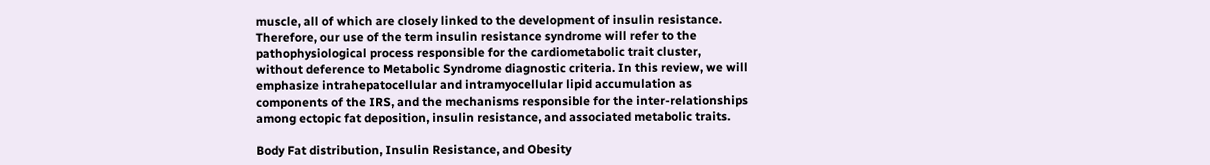muscle, all of which are closely linked to the development of insulin resistance. Therefore, our use of the term insulin resistance syndrome will refer to the pathophysiological process responsible for the cardiometabolic trait cluster, without deference to Metabolic Syndrome diagnostic criteria. In this review, we will emphasize intrahepatocellular and intramyocellular lipid accumulation as components of the IRS, and the mechanisms responsible for the inter-relationships among ectopic fat deposition, insulin resistance, and associated metabolic traits.

Body Fat distribution, Insulin Resistance, and Obesity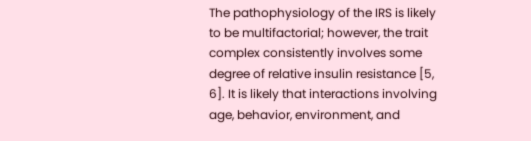The pathophysiology of the IRS is likely to be multifactorial; however, the trait complex consistently involves some degree of relative insulin resistance [5, 6]. It is likely that interactions involving age, behavior, environment, and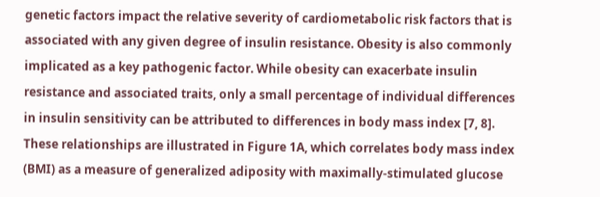genetic factors impact the relative severity of cardiometabolic risk factors that is associated with any given degree of insulin resistance. Obesity is also commonly implicated as a key pathogenic factor. While obesity can exacerbate insulin resistance and associated traits, only a small percentage of individual differences in insulin sensitivity can be attributed to differences in body mass index [7, 8]. These relationships are illustrated in Figure 1A, which correlates body mass index (BMI) as a measure of generalized adiposity with maximally-stimulated glucose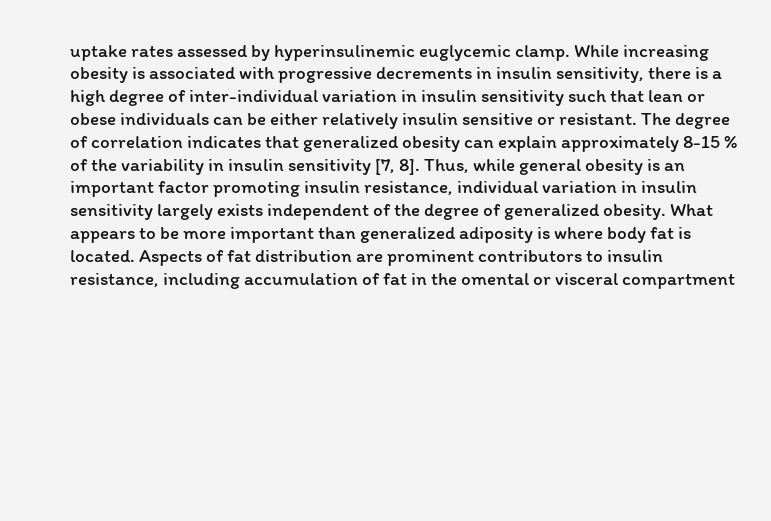uptake rates assessed by hyperinsulinemic euglycemic clamp. While increasing obesity is associated with progressive decrements in insulin sensitivity, there is a high degree of inter-individual variation in insulin sensitivity such that lean or obese individuals can be either relatively insulin sensitive or resistant. The degree of correlation indicates that generalized obesity can explain approximately 8-15 % of the variability in insulin sensitivity [7, 8]. Thus, while general obesity is an important factor promoting insulin resistance, individual variation in insulin sensitivity largely exists independent of the degree of generalized obesity. What appears to be more important than generalized adiposity is where body fat is located. Aspects of fat distribution are prominent contributors to insulin resistance, including accumulation of fat in the omental or visceral compartment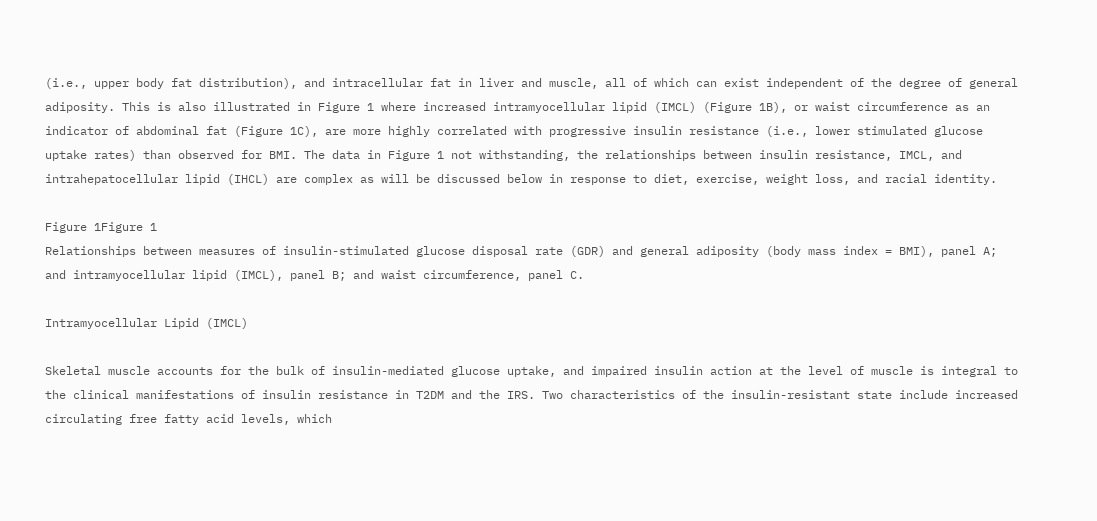(i.e., upper body fat distribution), and intracellular fat in liver and muscle, all of which can exist independent of the degree of general adiposity. This is also illustrated in Figure 1 where increased intramyocellular lipid (IMCL) (Figure 1B), or waist circumference as an indicator of abdominal fat (Figure 1C), are more highly correlated with progressive insulin resistance (i.e., lower stimulated glucose uptake rates) than observed for BMI. The data in Figure 1 not withstanding, the relationships between insulin resistance, IMCL, and intrahepatocellular lipid (IHCL) are complex as will be discussed below in response to diet, exercise, weight loss, and racial identity.

Figure 1Figure 1
Relationships between measures of insulin-stimulated glucose disposal rate (GDR) and general adiposity (body mass index = BMI), panel A; and intramyocellular lipid (IMCL), panel B; and waist circumference, panel C.

Intramyocellular Lipid (IMCL)

Skeletal muscle accounts for the bulk of insulin-mediated glucose uptake, and impaired insulin action at the level of muscle is integral to the clinical manifestations of insulin resistance in T2DM and the IRS. Two characteristics of the insulin-resistant state include increased circulating free fatty acid levels, which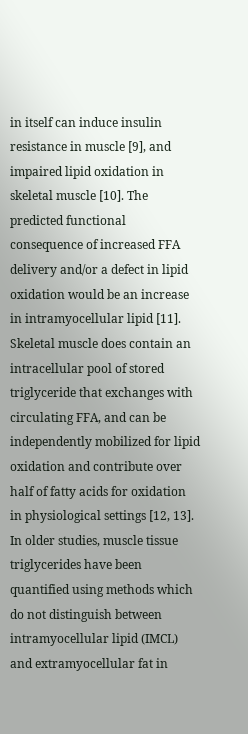in itself can induce insulin resistance in muscle [9], and impaired lipid oxidation in skeletal muscle [10]. The predicted functional consequence of increased FFA delivery and/or a defect in lipid oxidation would be an increase in intramyocellular lipid [11]. Skeletal muscle does contain an intracellular pool of stored triglyceride that exchanges with circulating FFA, and can be independently mobilized for lipid oxidation and contribute over half of fatty acids for oxidation in physiological settings [12, 13]. In older studies, muscle tissue triglycerides have been quantified using methods which do not distinguish between intramyocellular lipid (IMCL) and extramyocellular fat in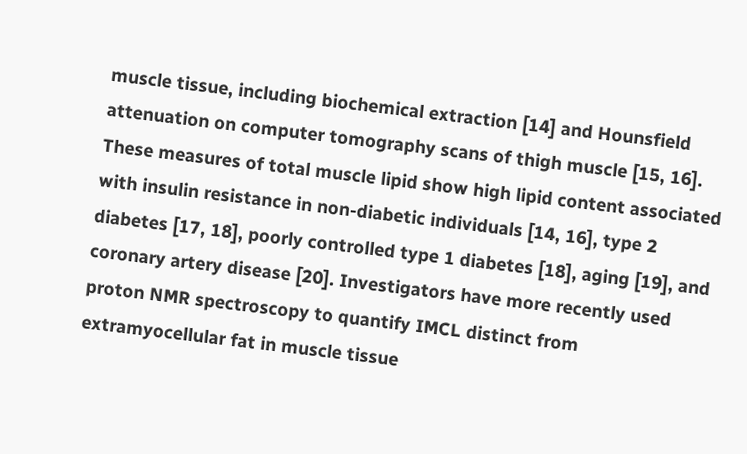muscle tissue, including biochemical extraction [14] and Hounsfield attenuation on computer tomography scans of thigh muscle [15, 16]. These measures of total muscle lipid show high lipid content associated with insulin resistance in non-diabetic individuals [14, 16], type 2 diabetes [17, 18], poorly controlled type 1 diabetes [18], aging [19], and coronary artery disease [20]. Investigators have more recently used proton NMR spectroscopy to quantify IMCL distinct from extramyocellular fat in muscle tissue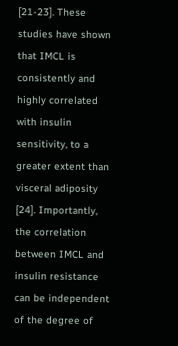[21-23]. These studies have shown that IMCL is consistently and highly correlated with insulin sensitivity, to a greater extent than visceral adiposity [24]. Importantly, the correlation between IMCL and insulin resistance can be independent of the degree of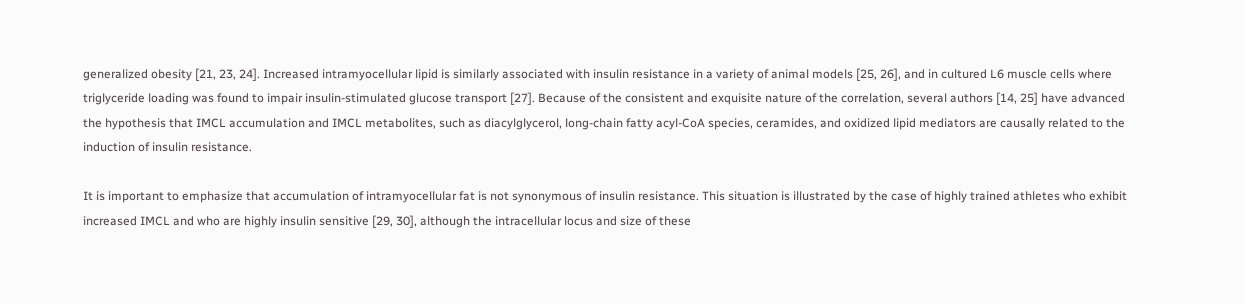generalized obesity [21, 23, 24]. Increased intramyocellular lipid is similarly associated with insulin resistance in a variety of animal models [25, 26], and in cultured L6 muscle cells where triglyceride loading was found to impair insulin-stimulated glucose transport [27]. Because of the consistent and exquisite nature of the correlation, several authors [14, 25] have advanced the hypothesis that IMCL accumulation and IMCL metabolites, such as diacylglycerol, long-chain fatty acyl-CoA species, ceramides, and oxidized lipid mediators are causally related to the induction of insulin resistance.

It is important to emphasize that accumulation of intramyocellular fat is not synonymous of insulin resistance. This situation is illustrated by the case of highly trained athletes who exhibit increased IMCL and who are highly insulin sensitive [29, 30], although the intracellular locus and size of these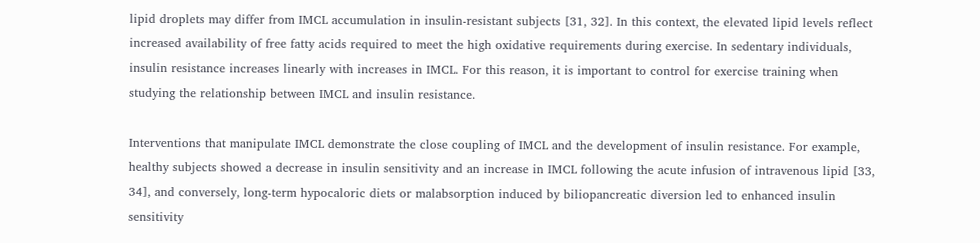lipid droplets may differ from IMCL accumulation in insulin-resistant subjects [31, 32]. In this context, the elevated lipid levels reflect increased availability of free fatty acids required to meet the high oxidative requirements during exercise. In sedentary individuals, insulin resistance increases linearly with increases in IMCL. For this reason, it is important to control for exercise training when studying the relationship between IMCL and insulin resistance.

Interventions that manipulate IMCL demonstrate the close coupling of IMCL and the development of insulin resistance. For example, healthy subjects showed a decrease in insulin sensitivity and an increase in IMCL following the acute infusion of intravenous lipid [33, 34], and conversely, long-term hypocaloric diets or malabsorption induced by biliopancreatic diversion led to enhanced insulin sensitivity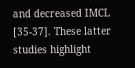and decreased IMCL [35-37]. These latter studies highlight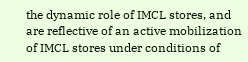the dynamic role of IMCL stores, and are reflective of an active mobilization of IMCL stores under conditions of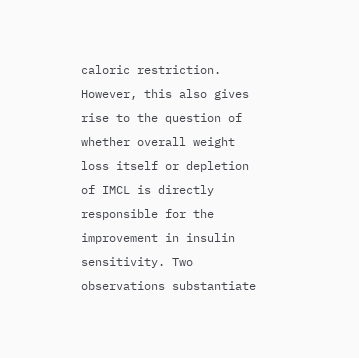caloric restriction. However, this also gives rise to the question of whether overall weight loss itself or depletion of IMCL is directly responsible for the improvement in insulin sensitivity. Two observations substantiate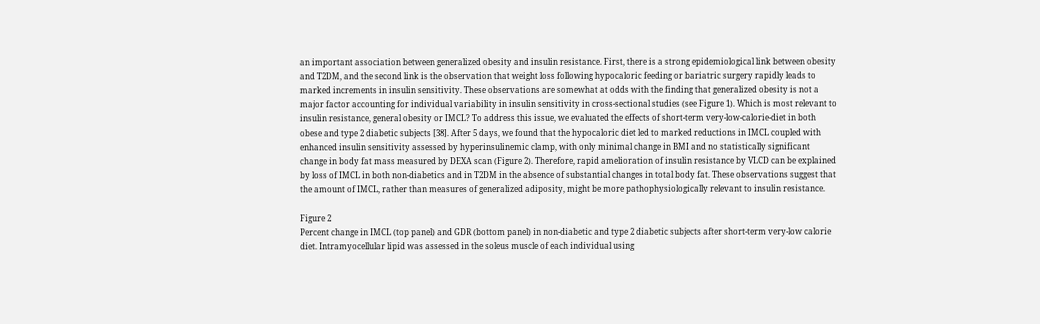an important association between generalized obesity and insulin resistance. First, there is a strong epidemiological link between obesity and T2DM, and the second link is the observation that weight loss following hypocaloric feeding or bariatric surgery rapidly leads to marked increments in insulin sensitivity. These observations are somewhat at odds with the finding that generalized obesity is not a major factor accounting for individual variability in insulin sensitivity in cross-sectional studies (see Figure 1). Which is most relevant to insulin resistance, general obesity or IMCL? To address this issue, we evaluated the effects of short-term very-low-calorie-diet in both obese and type 2 diabetic subjects [38]. After 5 days, we found that the hypocaloric diet led to marked reductions in IMCL coupled with enhanced insulin sensitivity assessed by hyperinsulinemic clamp, with only minimal change in BMI and no statistically significant change in body fat mass measured by DEXA scan (Figure 2). Therefore, rapid amelioration of insulin resistance by VLCD can be explained by loss of IMCL in both non-diabetics and in T2DM in the absence of substantial changes in total body fat. These observations suggest that the amount of IMCL, rather than measures of generalized adiposity, might be more pathophysiologically relevant to insulin resistance.

Figure 2
Percent change in IMCL (top panel) and GDR (bottom panel) in non-diabetic and type 2 diabetic subjects after short-term very-low calorie diet. Intramyocellular lipid was assessed in the soleus muscle of each individual using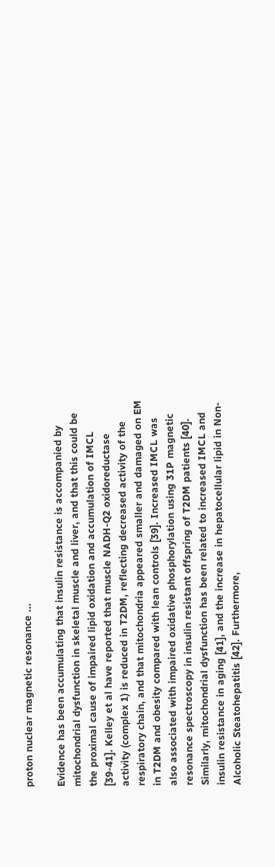proton nuclear magnetic resonance ...

Evidence has been accumulating that insulin resistance is accompanied by mitochondrial dysfunction in skeletal muscle and liver, and that this could be the proximal cause of impaired lipid oxidation and accumulation of IMCL [39-41]. Kelley et al have reported that muscle NADH-Q2 oxidoreductase activity (complex 1) is reduced in T2DM, reflecting decreased activity of the respiratory chain, and that mitochondria appeared smaller and damaged on EM in T2DM and obesity compared with lean controls [39]. Increased IMCL was also associated with impaired oxidative phosphorylation using 31P magnetic resonance spectroscopy in insulin resistant offspring of T2DM patients [40]. Similarly, mitochondrial dysfunction has been related to increased IMCL and insulin resistance in aging [41], and the increase in hepatocellular lipid in Non-Alcoholic Steatohepatitis [42]. Furthermore,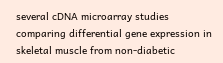several cDNA microarray studies comparing differential gene expression in skeletal muscle from non-diabetic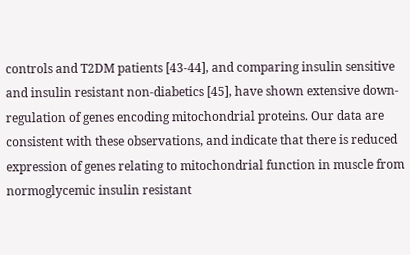controls and T2DM patients [43-44], and comparing insulin sensitive and insulin resistant non-diabetics [45], have shown extensive down-regulation of genes encoding mitochondrial proteins. Our data are consistent with these observations, and indicate that there is reduced expression of genes relating to mitochondrial function in muscle from normoglycemic insulin resistant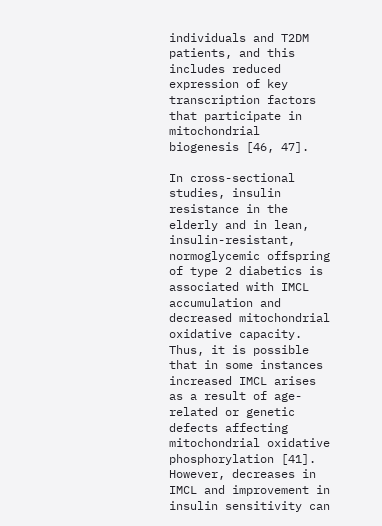individuals and T2DM patients, and this includes reduced expression of key transcription factors that participate in mitochondrial biogenesis [46, 47].

In cross-sectional studies, insulin resistance in the elderly and in lean, insulin-resistant, normoglycemic offspring of type 2 diabetics is associated with IMCL accumulation and decreased mitochondrial oxidative capacity. Thus, it is possible that in some instances increased IMCL arises as a result of age-related or genetic defects affecting mitochondrial oxidative phosphorylation [41]. However, decreases in IMCL and improvement in insulin sensitivity can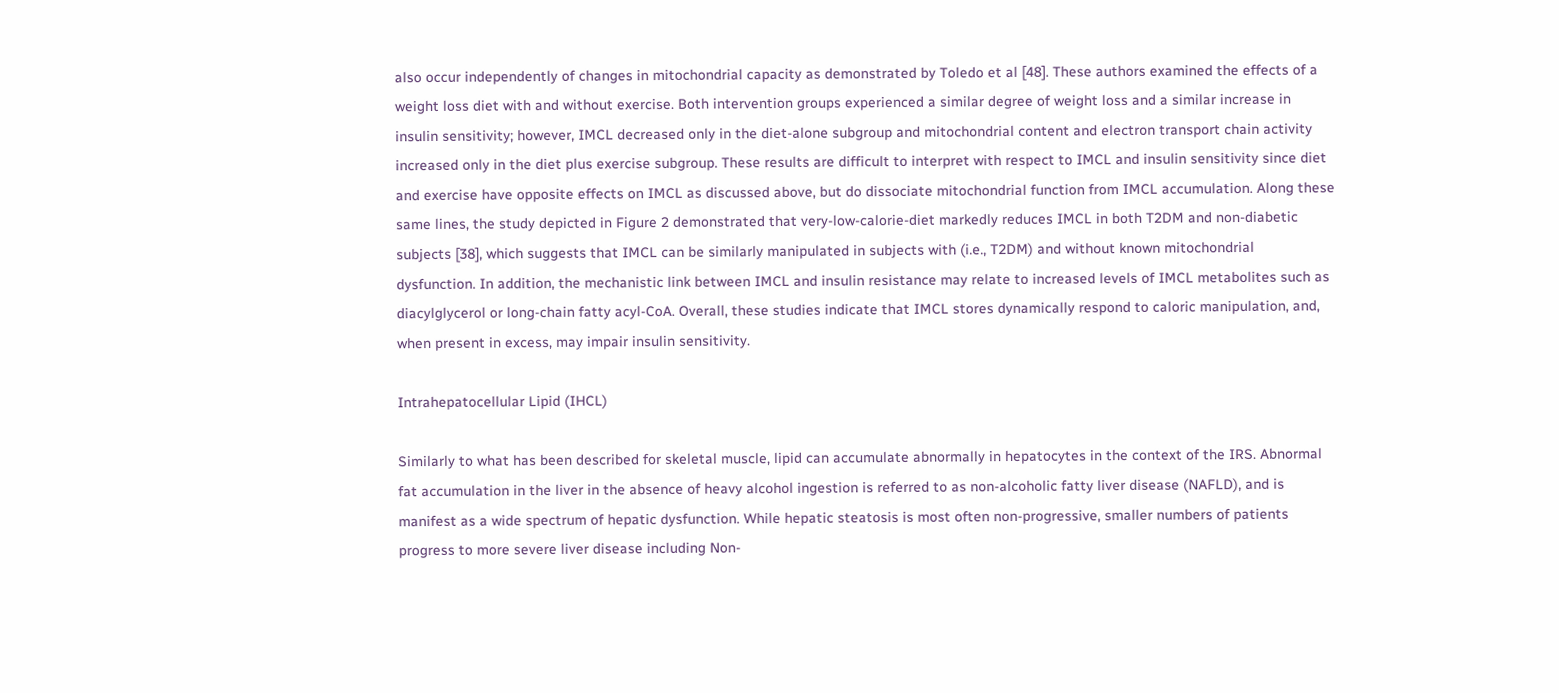also occur independently of changes in mitochondrial capacity as demonstrated by Toledo et al [48]. These authors examined the effects of a weight loss diet with and without exercise. Both intervention groups experienced a similar degree of weight loss and a similar increase in insulin sensitivity; however, IMCL decreased only in the diet-alone subgroup and mitochondrial content and electron transport chain activity increased only in the diet plus exercise subgroup. These results are difficult to interpret with respect to IMCL and insulin sensitivity since diet and exercise have opposite effects on IMCL as discussed above, but do dissociate mitochondrial function from IMCL accumulation. Along these same lines, the study depicted in Figure 2 demonstrated that very-low-calorie-diet markedly reduces IMCL in both T2DM and non-diabetic subjects [38], which suggests that IMCL can be similarly manipulated in subjects with (i.e., T2DM) and without known mitochondrial dysfunction. In addition, the mechanistic link between IMCL and insulin resistance may relate to increased levels of IMCL metabolites such as diacylglycerol or long-chain fatty acyl-CoA. Overall, these studies indicate that IMCL stores dynamically respond to caloric manipulation, and, when present in excess, may impair insulin sensitivity.

Intrahepatocellular Lipid (IHCL)

Similarly to what has been described for skeletal muscle, lipid can accumulate abnormally in hepatocytes in the context of the IRS. Abnormal fat accumulation in the liver in the absence of heavy alcohol ingestion is referred to as non-alcoholic fatty liver disease (NAFLD), and is manifest as a wide spectrum of hepatic dysfunction. While hepatic steatosis is most often non-progressive, smaller numbers of patients progress to more severe liver disease including Non-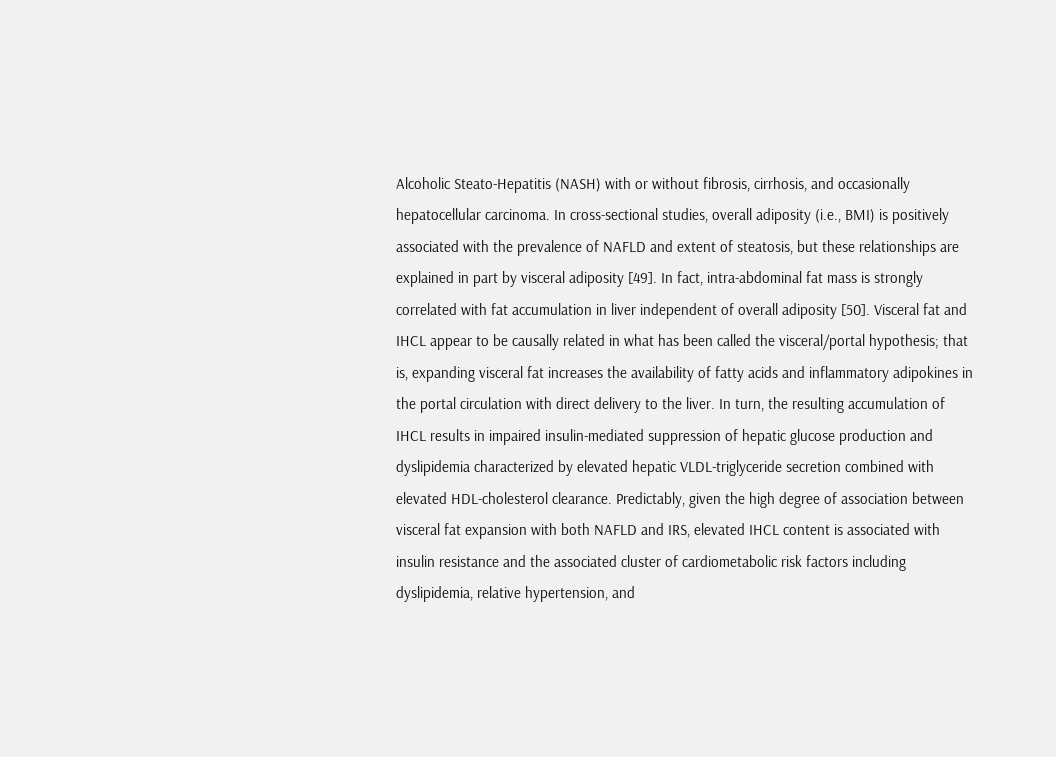Alcoholic Steato-Hepatitis (NASH) with or without fibrosis, cirrhosis, and occasionally hepatocellular carcinoma. In cross-sectional studies, overall adiposity (i.e., BMI) is positively associated with the prevalence of NAFLD and extent of steatosis, but these relationships are explained in part by visceral adiposity [49]. In fact, intra-abdominal fat mass is strongly correlated with fat accumulation in liver independent of overall adiposity [50]. Visceral fat and IHCL appear to be causally related in what has been called the visceral/portal hypothesis; that is, expanding visceral fat increases the availability of fatty acids and inflammatory adipokines in the portal circulation with direct delivery to the liver. In turn, the resulting accumulation of IHCL results in impaired insulin-mediated suppression of hepatic glucose production and dyslipidemia characterized by elevated hepatic VLDL-triglyceride secretion combined with elevated HDL-cholesterol clearance. Predictably, given the high degree of association between visceral fat expansion with both NAFLD and IRS, elevated IHCL content is associated with insulin resistance and the associated cluster of cardiometabolic risk factors including dyslipidemia, relative hypertension, and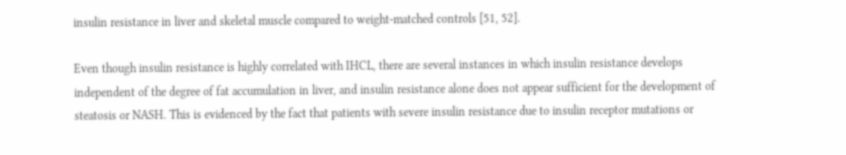insulin resistance in liver and skeletal muscle compared to weight-matched controls [51, 52].

Even though insulin resistance is highly correlated with IHCL, there are several instances in which insulin resistance develops independent of the degree of fat accumulation in liver, and insulin resistance alone does not appear sufficient for the development of steatosis or NASH. This is evidenced by the fact that patients with severe insulin resistance due to insulin receptor mutations or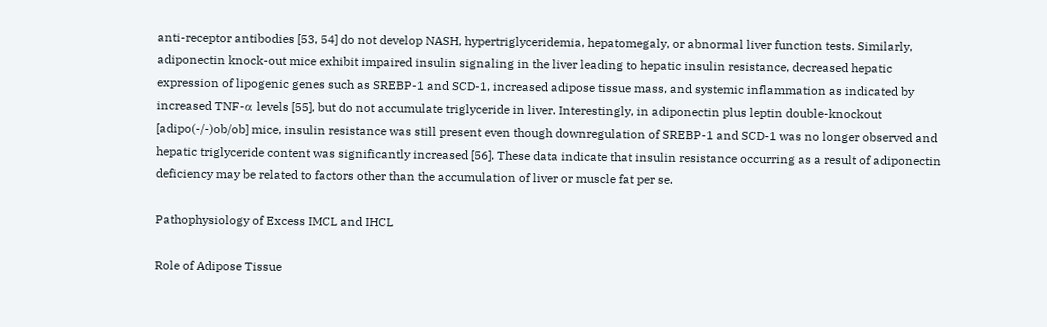anti-receptor antibodies [53, 54] do not develop NASH, hypertriglyceridemia, hepatomegaly, or abnormal liver function tests. Similarly, adiponectin knock-out mice exhibit impaired insulin signaling in the liver leading to hepatic insulin resistance, decreased hepatic expression of lipogenic genes such as SREBP-1 and SCD-1, increased adipose tissue mass, and systemic inflammation as indicated by increased TNF-α levels [55], but do not accumulate triglyceride in liver. Interestingly, in adiponectin plus leptin double-knockout [adipo(-/-)ob/ob] mice, insulin resistance was still present even though downregulation of SREBP-1 and SCD-1 was no longer observed and hepatic triglyceride content was significantly increased [56]. These data indicate that insulin resistance occurring as a result of adiponectin deficiency may be related to factors other than the accumulation of liver or muscle fat per se.

Pathophysiology of Excess IMCL and IHCL

Role of Adipose Tissue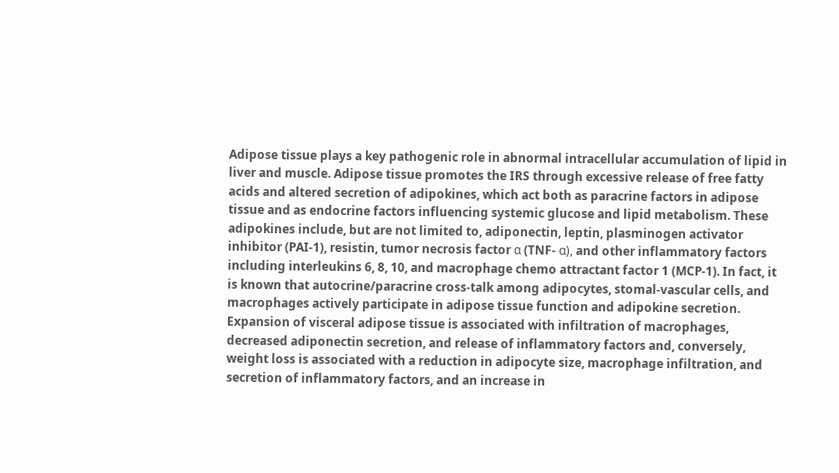Adipose tissue plays a key pathogenic role in abnormal intracellular accumulation of lipid in liver and muscle. Adipose tissue promotes the IRS through excessive release of free fatty acids and altered secretion of adipokines, which act both as paracrine factors in adipose tissue and as endocrine factors influencing systemic glucose and lipid metabolism. These adipokines include, but are not limited to, adiponectin, leptin, plasminogen activator inhibitor (PAI-1), resistin, tumor necrosis factor α (TNF- α), and other inflammatory factors including interleukins 6, 8, 10, and macrophage chemo attractant factor 1 (MCP-1). In fact, it is known that autocrine/paracrine cross-talk among adipocytes, stomal-vascular cells, and macrophages actively participate in adipose tissue function and adipokine secretion. Expansion of visceral adipose tissue is associated with infiltration of macrophages, decreased adiponectin secretion, and release of inflammatory factors and, conversely, weight loss is associated with a reduction in adipocyte size, macrophage infiltration, and secretion of inflammatory factors, and an increase in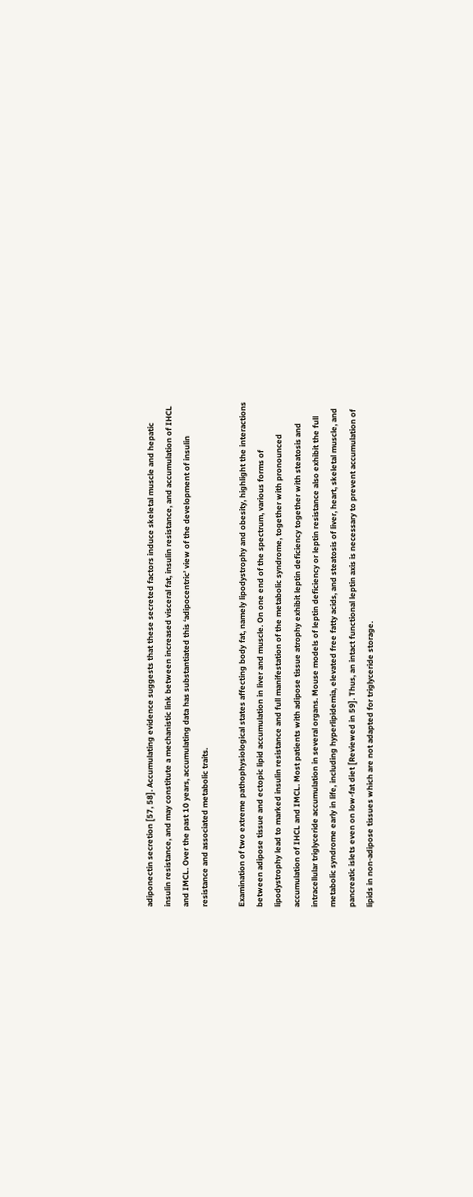adiponectin secretion [57, 58]. Accumulating evidence suggests that these secreted factors induce skeletal muscle and hepatic insulin resistance, and may constitute a mechanistic link between increased visceral fat, insulin resistance, and accumulation of IHCL and IMCL. Over the past 10 years, accumulating data has substantiated this ‘adipocentric’ view of the development of insulin resistance and associated metabolic traits.

Examination of two extreme pathophysiological states affecting body fat, namely lipodystrophy and obesity, highlight the interactions between adipose tissue and ectopic lipid accumulation in liver and muscle. On one end of the spectrum, various forms of lipodystrophy lead to marked insulin resistance and full manifestation of the metabolic syndrome, together with pronounced accumulation of IHCL and IMCL. Most patients with adipose tissue atrophy exhibit leptin deficiency together with steatosis and intracellular triglyceride accumulation in several organs. Mouse models of leptin deficiency or leptin resistance also exhibit the full metabolic syndrome early in life, including hyperlipidemia, elevated free fatty acids, and steatosis of liver, heart, skeletal muscle, and pancreatic islets even on low-fat diet [Reviewed in 59]. Thus, an intact functional leptin axis is necessary to prevent accumulation of lipids in non-adipose tissues which are not adapted for triglyceride storage.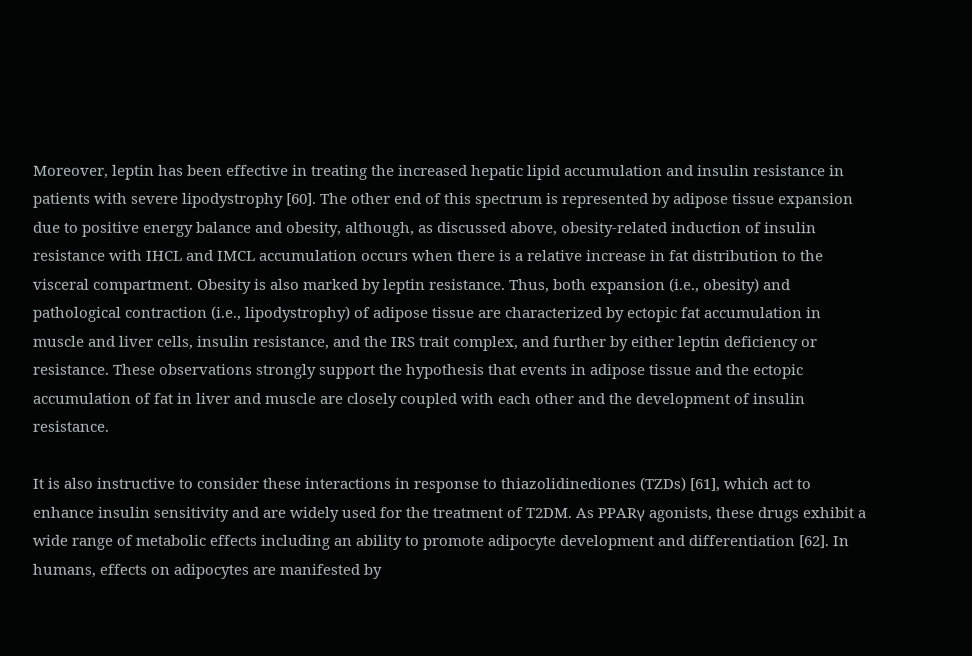Moreover, leptin has been effective in treating the increased hepatic lipid accumulation and insulin resistance in patients with severe lipodystrophy [60]. The other end of this spectrum is represented by adipose tissue expansion due to positive energy balance and obesity, although, as discussed above, obesity-related induction of insulin resistance with IHCL and IMCL accumulation occurs when there is a relative increase in fat distribution to the visceral compartment. Obesity is also marked by leptin resistance. Thus, both expansion (i.e., obesity) and pathological contraction (i.e., lipodystrophy) of adipose tissue are characterized by ectopic fat accumulation in muscle and liver cells, insulin resistance, and the IRS trait complex, and further by either leptin deficiency or resistance. These observations strongly support the hypothesis that events in adipose tissue and the ectopic accumulation of fat in liver and muscle are closely coupled with each other and the development of insulin resistance.

It is also instructive to consider these interactions in response to thiazolidinediones (TZDs) [61], which act to enhance insulin sensitivity and are widely used for the treatment of T2DM. As PPARγ agonists, these drugs exhibit a wide range of metabolic effects including an ability to promote adipocyte development and differentiation [62]. In humans, effects on adipocytes are manifested by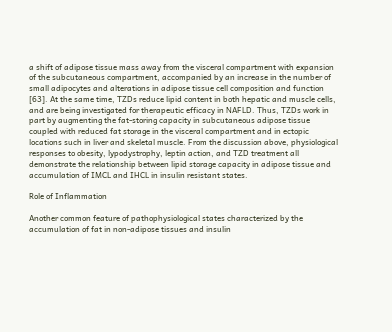a shift of adipose tissue mass away from the visceral compartment with expansion of the subcutaneous compartment, accompanied by an increase in the number of small adipocytes and alterations in adipose tissue cell composition and function [63]. At the same time, TZDs reduce lipid content in both hepatic and muscle cells, and are being investigated for therapeutic efficacy in NAFLD. Thus, TZDs work in part by augmenting the fat-storing capacity in subcutaneous adipose tissue coupled with reduced fat storage in the visceral compartment and in ectopic locations such in liver and skeletal muscle. From the discussion above, physiological responses to obesity, lypodystrophy, leptin action, and TZD treatment all demonstrate the relationship between lipid storage capacity in adipose tissue and accumulation of IMCL and IHCL in insulin resistant states.

Role of Inflammation

Another common feature of pathophysiological states characterized by the accumulation of fat in non-adipose tissues and insulin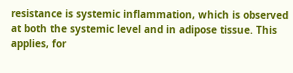resistance is systemic inflammation, which is observed at both the systemic level and in adipose tissue. This applies, for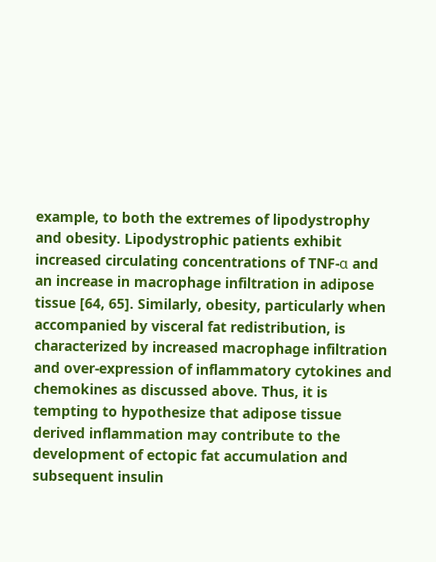example, to both the extremes of lipodystrophy and obesity. Lipodystrophic patients exhibit increased circulating concentrations of TNF-α and an increase in macrophage infiltration in adipose tissue [64, 65]. Similarly, obesity, particularly when accompanied by visceral fat redistribution, is characterized by increased macrophage infiltration and over-expression of inflammatory cytokines and chemokines as discussed above. Thus, it is tempting to hypothesize that adipose tissue derived inflammation may contribute to the development of ectopic fat accumulation and subsequent insulin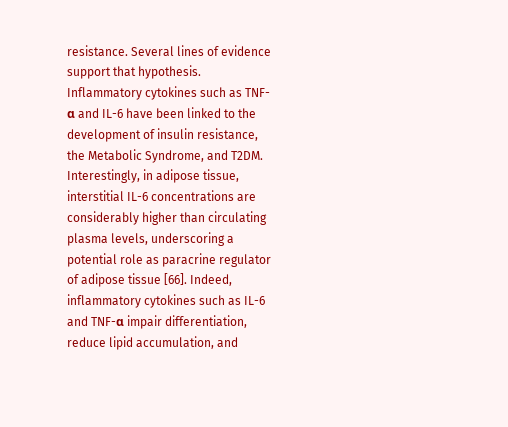resistance. Several lines of evidence support that hypothesis. Inflammatory cytokines such as TNF- α and IL-6 have been linked to the development of insulin resistance, the Metabolic Syndrome, and T2DM. Interestingly, in adipose tissue, interstitial IL-6 concentrations are considerably higher than circulating plasma levels, underscoring a potential role as paracrine regulator of adipose tissue [66]. Indeed, inflammatory cytokines such as IL-6 and TNF-α impair differentiation, reduce lipid accumulation, and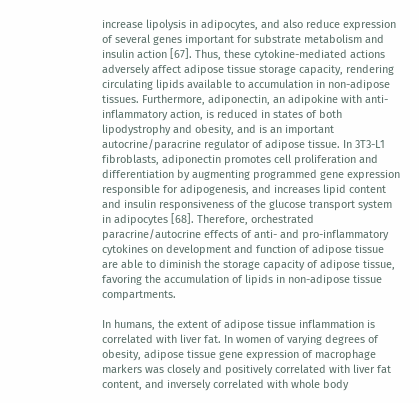increase lipolysis in adipocytes, and also reduce expression of several genes important for substrate metabolism and insulin action [67]. Thus, these cytokine-mediated actions adversely affect adipose tissue storage capacity, rendering circulating lipids available to accumulation in non-adipose tissues. Furthermore, adiponectin, an adipokine with anti-inflammatory action, is reduced in states of both lipodystrophy and obesity, and is an important autocrine/paracrine regulator of adipose tissue. In 3T3-L1 fibroblasts, adiponectin promotes cell proliferation and differentiation by augmenting programmed gene expression responsible for adipogenesis, and increases lipid content and insulin responsiveness of the glucose transport system in adipocytes [68]. Therefore, orchestrated paracrine/autocrine effects of anti- and pro-inflammatory cytokines on development and function of adipose tissue are able to diminish the storage capacity of adipose tissue, favoring the accumulation of lipids in non-adipose tissue compartments.

In humans, the extent of adipose tissue inflammation is correlated with liver fat. In women of varying degrees of obesity, adipose tissue gene expression of macrophage markers was closely and positively correlated with liver fat content, and inversely correlated with whole body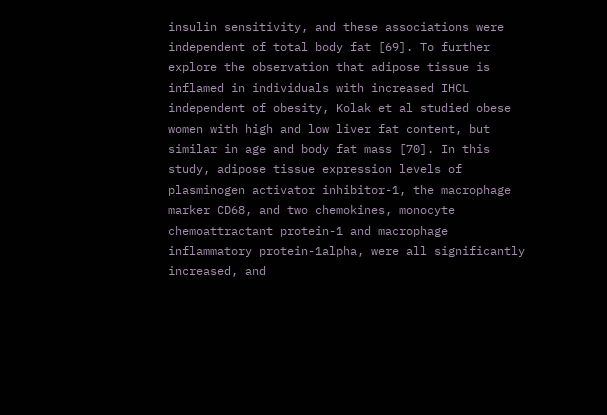insulin sensitivity, and these associations were independent of total body fat [69]. To further explore the observation that adipose tissue is inflamed in individuals with increased IHCL independent of obesity, Kolak et al studied obese women with high and low liver fat content, but similar in age and body fat mass [70]. In this study, adipose tissue expression levels of plasminogen activator inhibitor-1, the macrophage marker CD68, and two chemokines, monocyte chemoattractant protein-1 and macrophage inflammatory protein-1alpha, were all significantly increased, and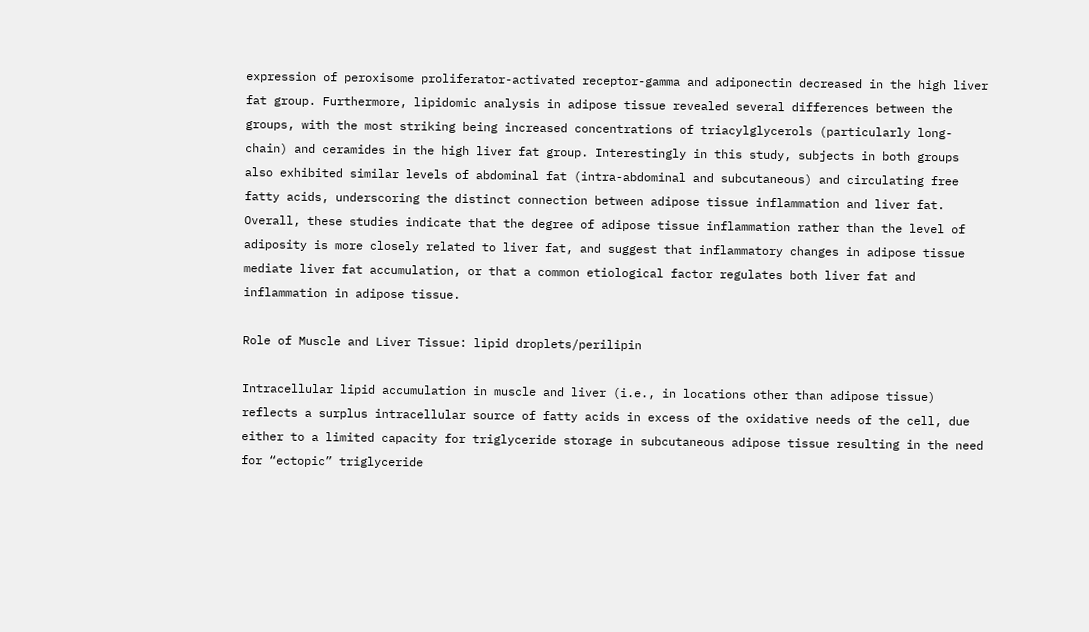expression of peroxisome proliferator-activated receptor-gamma and adiponectin decreased in the high liver fat group. Furthermore, lipidomic analysis in adipose tissue revealed several differences between the groups, with the most striking being increased concentrations of triacylglycerols (particularly long-chain) and ceramides in the high liver fat group. Interestingly in this study, subjects in both groups also exhibited similar levels of abdominal fat (intra-abdominal and subcutaneous) and circulating free fatty acids, underscoring the distinct connection between adipose tissue inflammation and liver fat. Overall, these studies indicate that the degree of adipose tissue inflammation rather than the level of adiposity is more closely related to liver fat, and suggest that inflammatory changes in adipose tissue mediate liver fat accumulation, or that a common etiological factor regulates both liver fat and inflammation in adipose tissue.

Role of Muscle and Liver Tissue: lipid droplets/perilipin

Intracellular lipid accumulation in muscle and liver (i.e., in locations other than adipose tissue) reflects a surplus intracellular source of fatty acids in excess of the oxidative needs of the cell, due either to a limited capacity for triglyceride storage in subcutaneous adipose tissue resulting in the need for “ectopic” triglyceride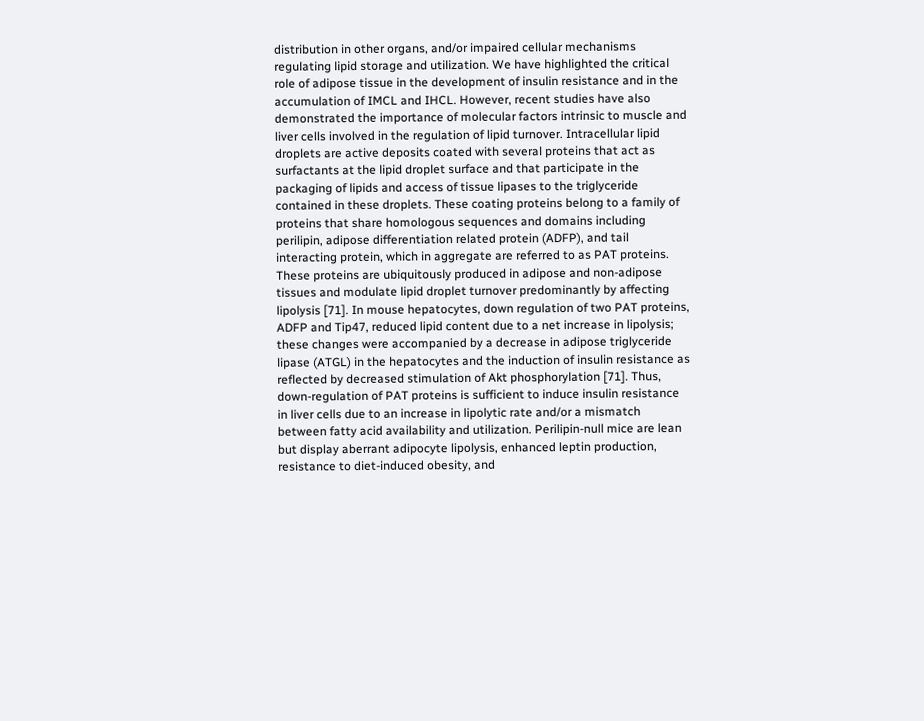distribution in other organs, and/or impaired cellular mechanisms regulating lipid storage and utilization. We have highlighted the critical role of adipose tissue in the development of insulin resistance and in the accumulation of IMCL and IHCL. However, recent studies have also demonstrated the importance of molecular factors intrinsic to muscle and liver cells involved in the regulation of lipid turnover. Intracellular lipid droplets are active deposits coated with several proteins that act as surfactants at the lipid droplet surface and that participate in the packaging of lipids and access of tissue lipases to the triglyceride contained in these droplets. These coating proteins belong to a family of proteins that share homologous sequences and domains including perilipin, adipose differentiation related protein (ADFP), and tail interacting protein, which in aggregate are referred to as PAT proteins. These proteins are ubiquitously produced in adipose and non-adipose tissues and modulate lipid droplet turnover predominantly by affecting lipolysis [71]. In mouse hepatocytes, down regulation of two PAT proteins, ADFP and Tip47, reduced lipid content due to a net increase in lipolysis; these changes were accompanied by a decrease in adipose triglyceride lipase (ATGL) in the hepatocytes and the induction of insulin resistance as reflected by decreased stimulation of Akt phosphorylation [71]. Thus, down-regulation of PAT proteins is sufficient to induce insulin resistance in liver cells due to an increase in lipolytic rate and/or a mismatch between fatty acid availability and utilization. Perilipin-null mice are lean but display aberrant adipocyte lipolysis, enhanced leptin production, resistance to diet-induced obesity, and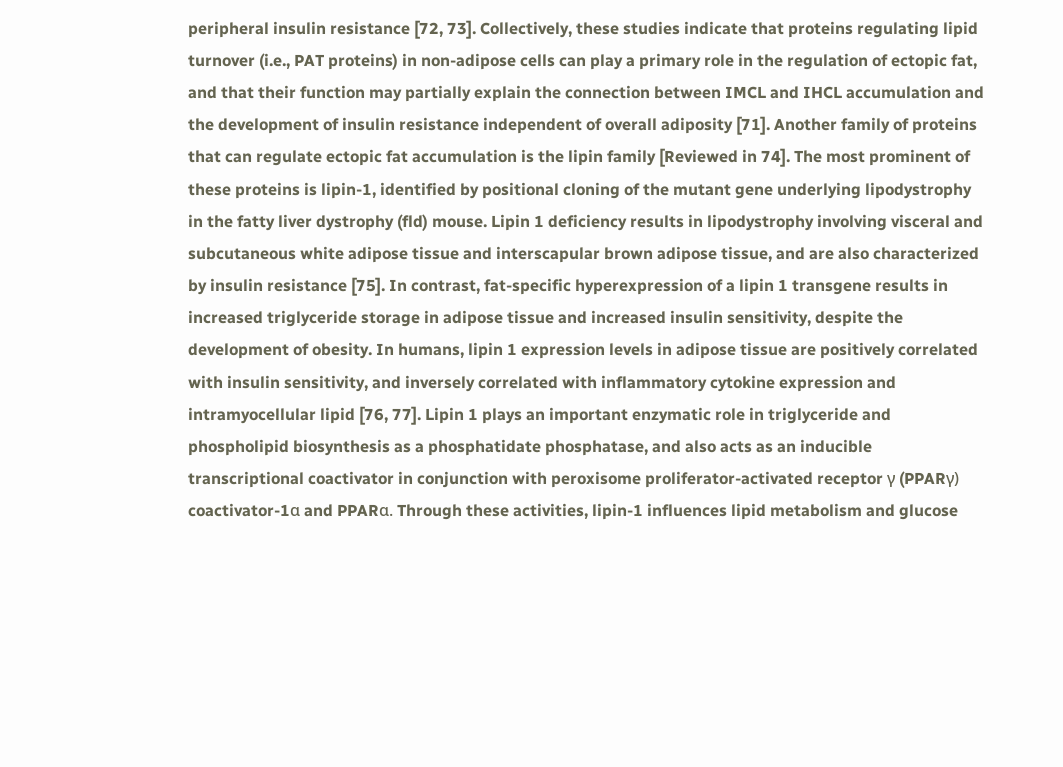peripheral insulin resistance [72, 73]. Collectively, these studies indicate that proteins regulating lipid turnover (i.e., PAT proteins) in non-adipose cells can play a primary role in the regulation of ectopic fat, and that their function may partially explain the connection between IMCL and IHCL accumulation and the development of insulin resistance independent of overall adiposity [71]. Another family of proteins that can regulate ectopic fat accumulation is the lipin family [Reviewed in 74]. The most prominent of these proteins is lipin-1, identified by positional cloning of the mutant gene underlying lipodystrophy in the fatty liver dystrophy (fld) mouse. Lipin 1 deficiency results in lipodystrophy involving visceral and subcutaneous white adipose tissue and interscapular brown adipose tissue, and are also characterized by insulin resistance [75]. In contrast, fat-specific hyperexpression of a lipin 1 transgene results in increased triglyceride storage in adipose tissue and increased insulin sensitivity, despite the development of obesity. In humans, lipin 1 expression levels in adipose tissue are positively correlated with insulin sensitivity, and inversely correlated with inflammatory cytokine expression and intramyocellular lipid [76, 77]. Lipin 1 plays an important enzymatic role in triglyceride and phospholipid biosynthesis as a phosphatidate phosphatase, and also acts as an inducible transcriptional coactivator in conjunction with peroxisome proliferator-activated receptor γ (PPARγ) coactivator-1α and PPARα. Through these activities, lipin-1 influences lipid metabolism and glucose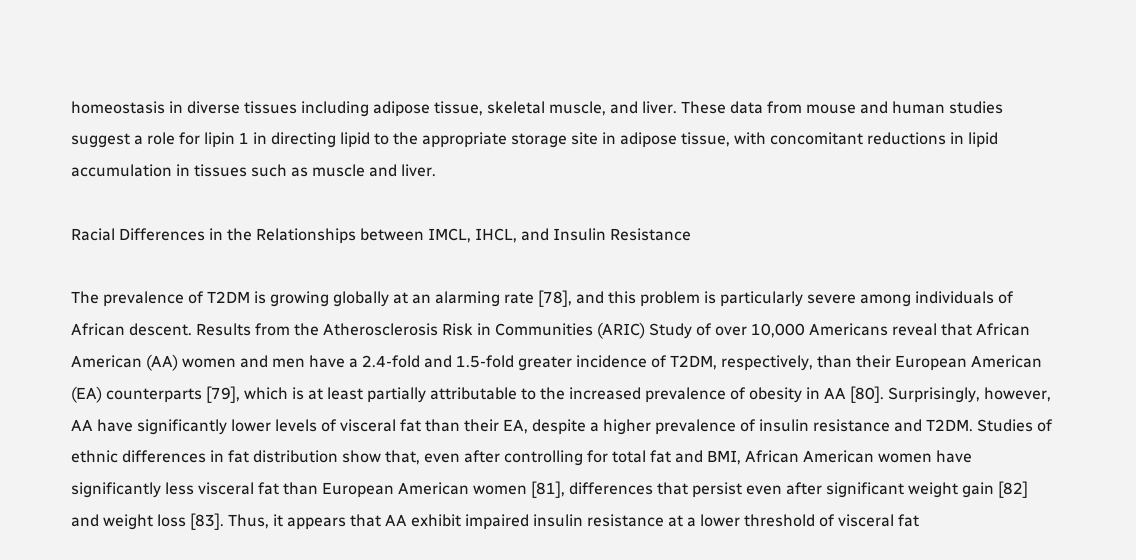homeostasis in diverse tissues including adipose tissue, skeletal muscle, and liver. These data from mouse and human studies suggest a role for lipin 1 in directing lipid to the appropriate storage site in adipose tissue, with concomitant reductions in lipid accumulation in tissues such as muscle and liver.

Racial Differences in the Relationships between IMCL, IHCL, and Insulin Resistance

The prevalence of T2DM is growing globally at an alarming rate [78], and this problem is particularly severe among individuals of African descent. Results from the Atherosclerosis Risk in Communities (ARIC) Study of over 10,000 Americans reveal that African American (AA) women and men have a 2.4-fold and 1.5-fold greater incidence of T2DM, respectively, than their European American (EA) counterparts [79], which is at least partially attributable to the increased prevalence of obesity in AA [80]. Surprisingly, however, AA have significantly lower levels of visceral fat than their EA, despite a higher prevalence of insulin resistance and T2DM. Studies of ethnic differences in fat distribution show that, even after controlling for total fat and BMI, African American women have significantly less visceral fat than European American women [81], differences that persist even after significant weight gain [82] and weight loss [83]. Thus, it appears that AA exhibit impaired insulin resistance at a lower threshold of visceral fat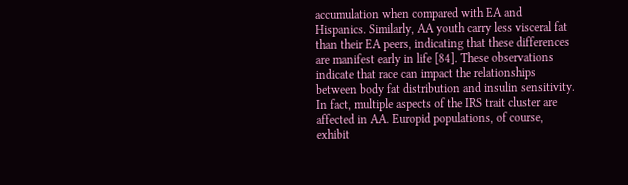accumulation when compared with EA and Hispanics. Similarly, AA youth carry less visceral fat than their EA peers, indicating that these differences are manifest early in life [84]. These observations indicate that race can impact the relationships between body fat distribution and insulin sensitivity. In fact, multiple aspects of the IRS trait cluster are affected in AA. Europid populations, of course, exhibit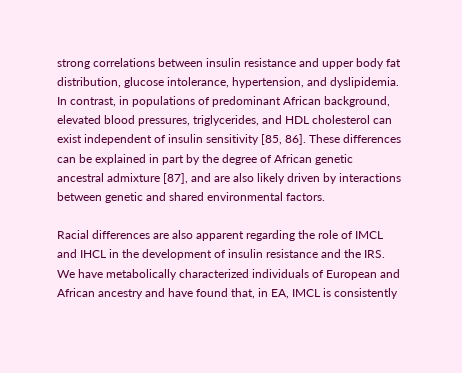strong correlations between insulin resistance and upper body fat distribution, glucose intolerance, hypertension, and dyslipidemia. In contrast, in populations of predominant African background, elevated blood pressures, triglycerides, and HDL cholesterol can exist independent of insulin sensitivity [85, 86]. These differences can be explained in part by the degree of African genetic ancestral admixture [87], and are also likely driven by interactions between genetic and shared environmental factors.

Racial differences are also apparent regarding the role of IMCL and IHCL in the development of insulin resistance and the IRS. We have metabolically characterized individuals of European and African ancestry and have found that, in EA, IMCL is consistently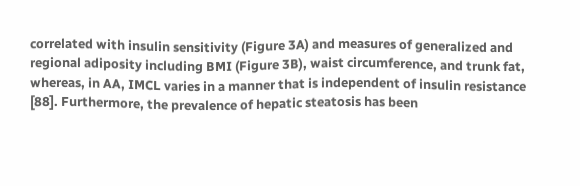correlated with insulin sensitivity (Figure 3A) and measures of generalized and regional adiposity including BMI (Figure 3B), waist circumference, and trunk fat, whereas, in AA, IMCL varies in a manner that is independent of insulin resistance [88]. Furthermore, the prevalence of hepatic steatosis has been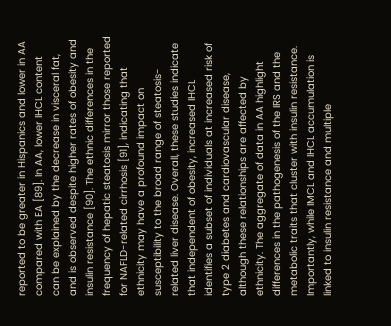reported to be greater in Hispanics and lower in AA compared with EA [89]. In AA, lower IHCL content can be explained by the decrease in visceral fat, and is observed despite higher rates of obesity and insulin resistance [90]. The ethnic differences in the frequency of hepatic steatosis mirror those reported for NAFLD-related cirrhosis [91], indicating that ethnicity may have a profound impact on susceptibility to the broad range of steatosis-related liver disease. Overall, these studies indicate that independent of obesity, increased IHCL identifies a subset of individuals at increased risk of type 2 diabetes and cardiovascular disease, although these relationships are affected by ethnicity. The aggregate of data in AA highlight differences in the pathogenesis of the IRS and the metabolic traits that cluster with insulin resistance. Importantly, while IMCL and IHCL accumulation is linked to insulin resistance and multiple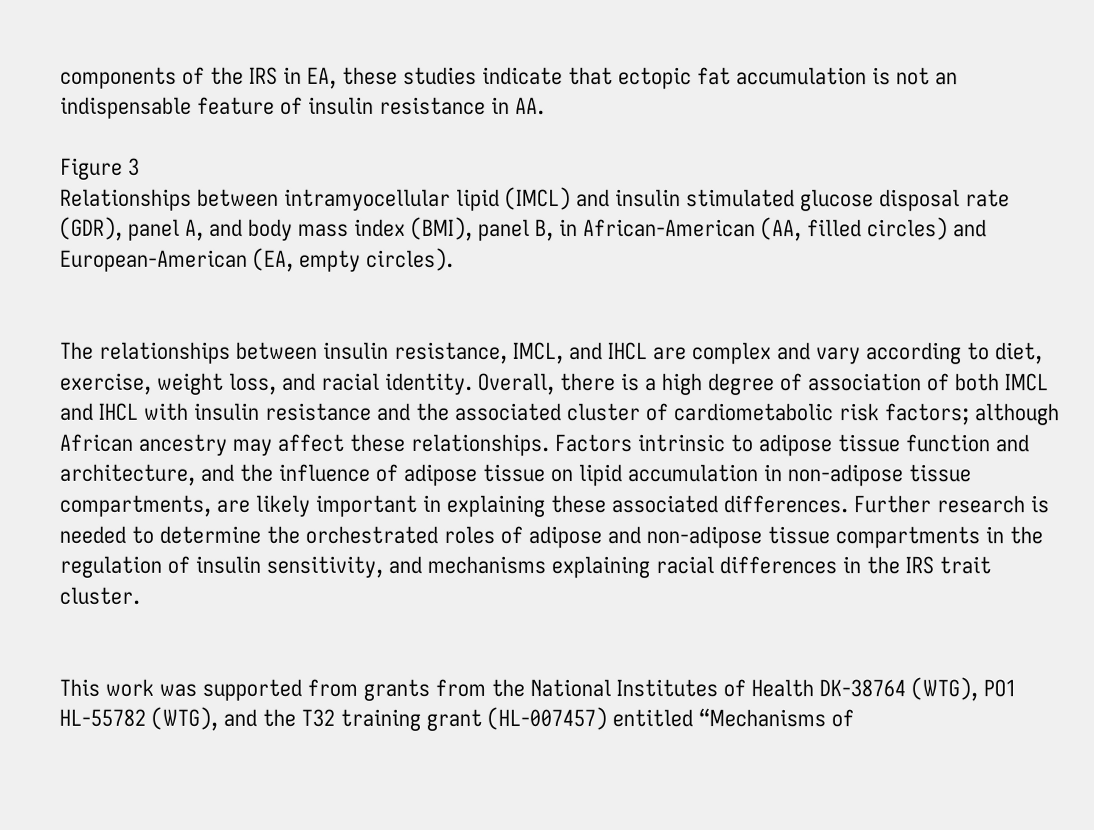components of the IRS in EA, these studies indicate that ectopic fat accumulation is not an indispensable feature of insulin resistance in AA.

Figure 3
Relationships between intramyocellular lipid (IMCL) and insulin stimulated glucose disposal rate (GDR), panel A, and body mass index (BMI), panel B, in African-American (AA, filled circles) and European-American (EA, empty circles).


The relationships between insulin resistance, IMCL, and IHCL are complex and vary according to diet, exercise, weight loss, and racial identity. Overall, there is a high degree of association of both IMCL and IHCL with insulin resistance and the associated cluster of cardiometabolic risk factors; although African ancestry may affect these relationships. Factors intrinsic to adipose tissue function and architecture, and the influence of adipose tissue on lipid accumulation in non-adipose tissue compartments, are likely important in explaining these associated differences. Further research is needed to determine the orchestrated roles of adipose and non-adipose tissue compartments in the regulation of insulin sensitivity, and mechanisms explaining racial differences in the IRS trait cluster.


This work was supported from grants from the National Institutes of Health DK-38764 (WTG), PO1 HL-55782 (WTG), and the T32 training grant (HL-007457) entitled “Mechanisms of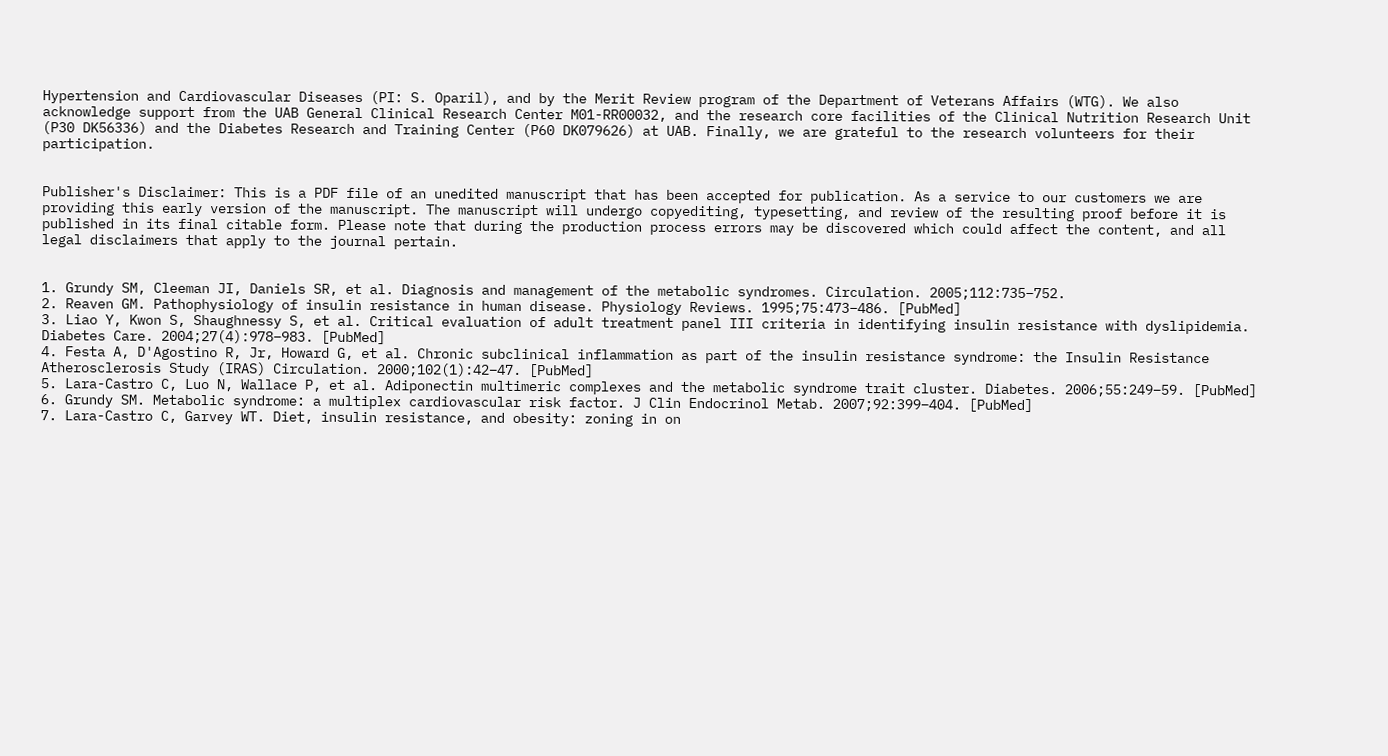Hypertension and Cardiovascular Diseases (PI: S. Oparil), and by the Merit Review program of the Department of Veterans Affairs (WTG). We also acknowledge support from the UAB General Clinical Research Center M01-RR00032, and the research core facilities of the Clinical Nutrition Research Unit (P30 DK56336) and the Diabetes Research and Training Center (P60 DK079626) at UAB. Finally, we are grateful to the research volunteers for their participation.


Publisher's Disclaimer: This is a PDF file of an unedited manuscript that has been accepted for publication. As a service to our customers we are providing this early version of the manuscript. The manuscript will undergo copyediting, typesetting, and review of the resulting proof before it is published in its final citable form. Please note that during the production process errors may be discovered which could affect the content, and all legal disclaimers that apply to the journal pertain.


1. Grundy SM, Cleeman JI, Daniels SR, et al. Diagnosis and management of the metabolic syndromes. Circulation. 2005;112:735–752.
2. Reaven GM. Pathophysiology of insulin resistance in human disease. Physiology Reviews. 1995;75:473–486. [PubMed]
3. Liao Y, Kwon S, Shaughnessy S, et al. Critical evaluation of adult treatment panel III criteria in identifying insulin resistance with dyslipidemia. Diabetes Care. 2004;27(4):978–983. [PubMed]
4. Festa A, D'Agostino R, Jr, Howard G, et al. Chronic subclinical inflammation as part of the insulin resistance syndrome: the Insulin Resistance Atherosclerosis Study (IRAS) Circulation. 2000;102(1):42–47. [PubMed]
5. Lara-Castro C, Luo N, Wallace P, et al. Adiponectin multimeric complexes and the metabolic syndrome trait cluster. Diabetes. 2006;55:249–59. [PubMed]
6. Grundy SM. Metabolic syndrome: a multiplex cardiovascular risk factor. J Clin Endocrinol Metab. 2007;92:399–404. [PubMed]
7. Lara-Castro C, Garvey WT. Diet, insulin resistance, and obesity: zoning in on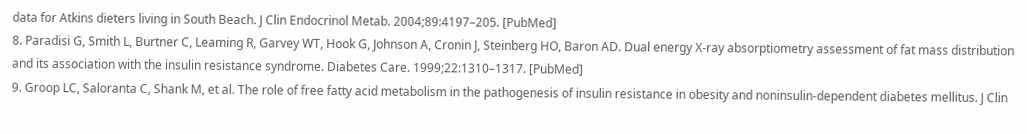data for Atkins dieters living in South Beach. J Clin Endocrinol Metab. 2004;89:4197–205. [PubMed]
8. Paradisi G, Smith L, Burtner C, Leaming R, Garvey WT, Hook G, Johnson A, Cronin J, Steinberg HO, Baron AD. Dual energy X-ray absorptiometry assessment of fat mass distribution and its association with the insulin resistance syndrome. Diabetes Care. 1999;22:1310–1317. [PubMed]
9. Groop LC, Saloranta C, Shank M, et al. The role of free fatty acid metabolism in the pathogenesis of insulin resistance in obesity and noninsulin-dependent diabetes mellitus. J Clin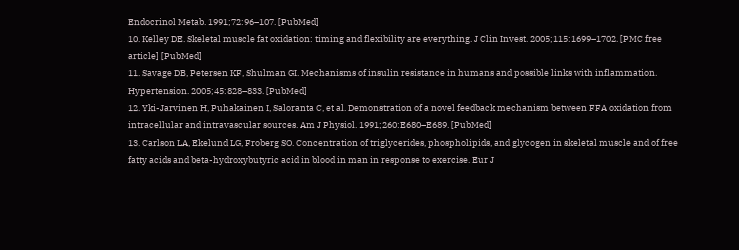Endocrinol Metab. 1991;72:96–107. [PubMed]
10. Kelley DE. Skeletal muscle fat oxidation: timing and flexibility are everything. J Clin Invest. 2005;115:1699–1702. [PMC free article] [PubMed]
11. Savage DB, Petersen KF, Shulman GI. Mechanisms of insulin resistance in humans and possible links with inflammation. Hypertension. 2005;45:828–833. [PubMed]
12. Yki-Jarvinen H, Puhakainen I, Saloranta C, et al. Demonstration of a novel feedback mechanism between FFA oxidation from intracellular and intravascular sources. Am J Physiol. 1991;260:E680–E689. [PubMed]
13. Carlson LA, Ekelund LG, Froberg SO. Concentration of triglycerides, phospholipids, and glycogen in skeletal muscle and of free fatty acids and beta-hydroxybutyric acid in blood in man in response to exercise. Eur J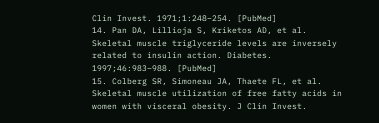Clin Invest. 1971;1:248–254. [PubMed]
14. Pan DA, Lillioja S, Kriketos AD, et al. Skeletal muscle triglyceride levels are inversely related to insulin action. Diabetes. 1997;46:983–988. [PubMed]
15. Colberg SR, Simoneau JA, Thaete FL, et al. Skeletal muscle utilization of free fatty acids in women with visceral obesity. J Clin Invest.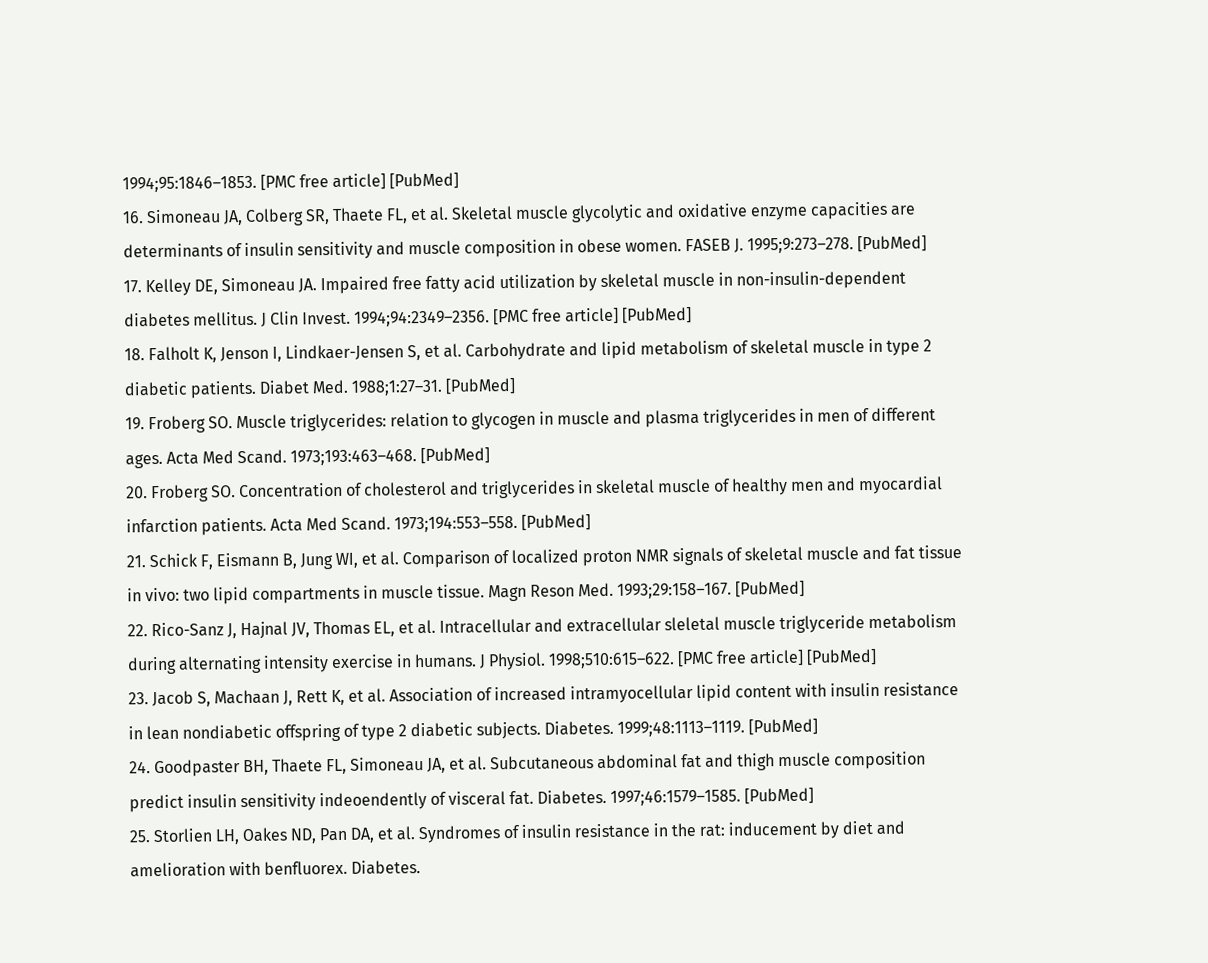1994;95:1846–1853. [PMC free article] [PubMed]
16. Simoneau JA, Colberg SR, Thaete FL, et al. Skeletal muscle glycolytic and oxidative enzyme capacities are determinants of insulin sensitivity and muscle composition in obese women. FASEB J. 1995;9:273–278. [PubMed]
17. Kelley DE, Simoneau JA. Impaired free fatty acid utilization by skeletal muscle in non-insulin-dependent diabetes mellitus. J Clin Invest. 1994;94:2349–2356. [PMC free article] [PubMed]
18. Falholt K, Jenson I, Lindkaer-Jensen S, et al. Carbohydrate and lipid metabolism of skeletal muscle in type 2 diabetic patients. Diabet Med. 1988;1:27–31. [PubMed]
19. Froberg SO. Muscle triglycerides: relation to glycogen in muscle and plasma triglycerides in men of different ages. Acta Med Scand. 1973;193:463–468. [PubMed]
20. Froberg SO. Concentration of cholesterol and triglycerides in skeletal muscle of healthy men and myocardial infarction patients. Acta Med Scand. 1973;194:553–558. [PubMed]
21. Schick F, Eismann B, Jung WI, et al. Comparison of localized proton NMR signals of skeletal muscle and fat tissue in vivo: two lipid compartments in muscle tissue. Magn Reson Med. 1993;29:158–167. [PubMed]
22. Rico-Sanz J, Hajnal JV, Thomas EL, et al. Intracellular and extracellular sleletal muscle triglyceride metabolism during alternating intensity exercise in humans. J Physiol. 1998;510:615–622. [PMC free article] [PubMed]
23. Jacob S, Machaan J, Rett K, et al. Association of increased intramyocellular lipid content with insulin resistance in lean nondiabetic offspring of type 2 diabetic subjects. Diabetes. 1999;48:1113–1119. [PubMed]
24. Goodpaster BH, Thaete FL, Simoneau JA, et al. Subcutaneous abdominal fat and thigh muscle composition predict insulin sensitivity indeoendently of visceral fat. Diabetes. 1997;46:1579–1585. [PubMed]
25. Storlien LH, Oakes ND, Pan DA, et al. Syndromes of insulin resistance in the rat: inducement by diet and amelioration with benfluorex. Diabetes.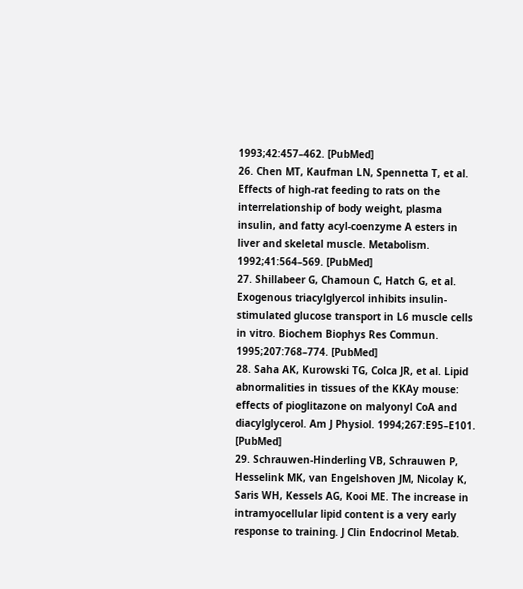1993;42:457–462. [PubMed]
26. Chen MT, Kaufman LN, Spennetta T, et al. Effects of high-rat feeding to rats on the interrelationship of body weight, plasma insulin, and fatty acyl-coenzyme A esters in liver and skeletal muscle. Metabolism. 1992;41:564–569. [PubMed]
27. Shillabeer G, Chamoun C, Hatch G, et al. Exogenous triacylglyercol inhibits insulin-stimulated glucose transport in L6 muscle cells in vitro. Biochem Biophys Res Commun. 1995;207:768–774. [PubMed]
28. Saha AK, Kurowski TG, Colca JR, et al. Lipid abnormalities in tissues of the KKAy mouse: effects of pioglitazone on malyonyl CoA and diacylglycerol. Am J Physiol. 1994;267:E95–E101. [PubMed]
29. Schrauwen-Hinderling VB, Schrauwen P, Hesselink MK, van Engelshoven JM, Nicolay K, Saris WH, Kessels AG, Kooi ME. The increase in intramyocellular lipid content is a very early response to training. J Clin Endocrinol Metab.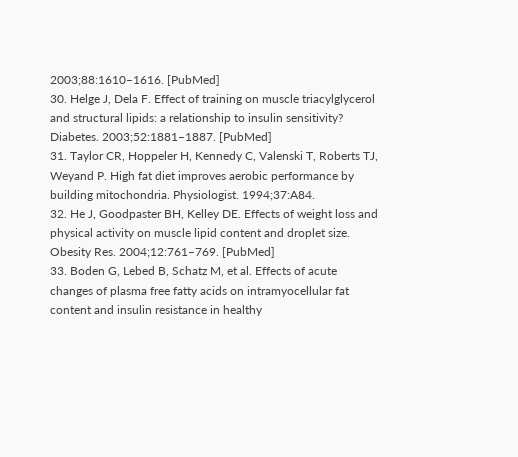2003;88:1610–1616. [PubMed]
30. Helge J, Dela F. Effect of training on muscle triacylglycerol and structural lipids: a relationship to insulin sensitivity? Diabetes. 2003;52:1881–1887. [PubMed]
31. Taylor CR, Hoppeler H, Kennedy C, Valenski T, Roberts TJ, Weyand P. High fat diet improves aerobic performance by building mitochondria. Physiologist. 1994;37:A84.
32. He J, Goodpaster BH, Kelley DE. Effects of weight loss and physical activity on muscle lipid content and droplet size. Obesity Res. 2004;12:761–769. [PubMed]
33. Boden G, Lebed B, Schatz M, et al. Effects of acute changes of plasma free fatty acids on intramyocellular fat content and insulin resistance in healthy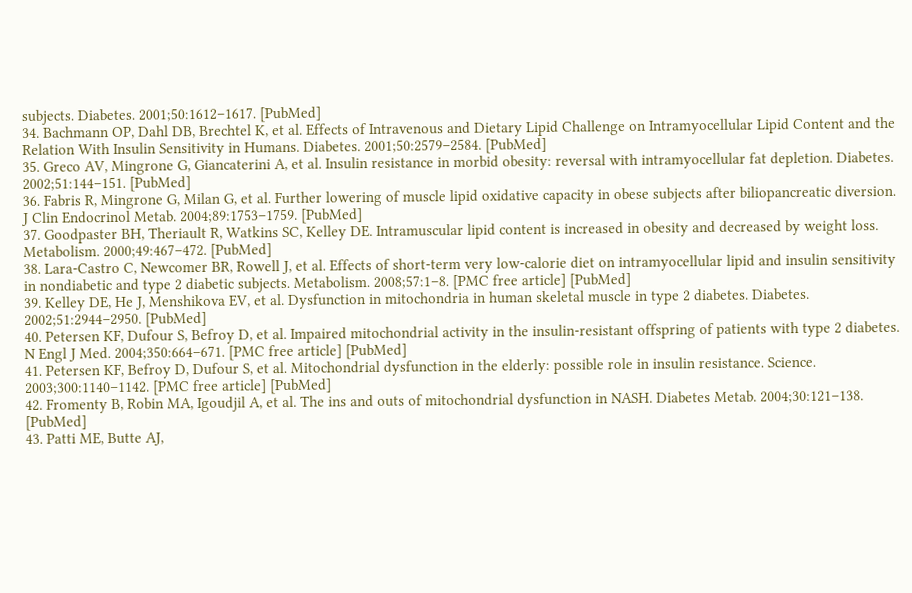subjects. Diabetes. 2001;50:1612–1617. [PubMed]
34. Bachmann OP, Dahl DB, Brechtel K, et al. Effects of Intravenous and Dietary Lipid Challenge on Intramyocellular Lipid Content and the Relation With Insulin Sensitivity in Humans. Diabetes. 2001;50:2579–2584. [PubMed]
35. Greco AV, Mingrone G, Giancaterini A, et al. Insulin resistance in morbid obesity: reversal with intramyocellular fat depletion. Diabetes. 2002;51:144–151. [PubMed]
36. Fabris R, Mingrone G, Milan G, et al. Further lowering of muscle lipid oxidative capacity in obese subjects after biliopancreatic diversion. J Clin Endocrinol Metab. 2004;89:1753–1759. [PubMed]
37. Goodpaster BH, Theriault R, Watkins SC, Kelley DE. Intramuscular lipid content is increased in obesity and decreased by weight loss. Metabolism. 2000;49:467–472. [PubMed]
38. Lara-Castro C, Newcomer BR, Rowell J, et al. Effects of short-term very low-calorie diet on intramyocellular lipid and insulin sensitivity in nondiabetic and type 2 diabetic subjects. Metabolism. 2008;57:1–8. [PMC free article] [PubMed]
39. Kelley DE, He J, Menshikova EV, et al. Dysfunction in mitochondria in human skeletal muscle in type 2 diabetes. Diabetes. 2002;51:2944–2950. [PubMed]
40. Petersen KF, Dufour S, Befroy D, et al. Impaired mitochondrial activity in the insulin-resistant offspring of patients with type 2 diabetes. N Engl J Med. 2004;350:664–671. [PMC free article] [PubMed]
41. Petersen KF, Befroy D, Dufour S, et al. Mitochondrial dysfunction in the elderly: possible role in insulin resistance. Science. 2003;300:1140–1142. [PMC free article] [PubMed]
42. Fromenty B, Robin MA, Igoudjil A, et al. The ins and outs of mitochondrial dysfunction in NASH. Diabetes Metab. 2004;30:121–138. [PubMed]
43. Patti ME, Butte AJ,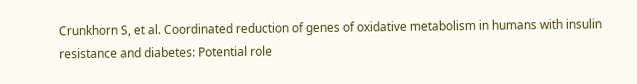Crunkhorn S, et al. Coordinated reduction of genes of oxidative metabolism in humans with insulin resistance and diabetes: Potential role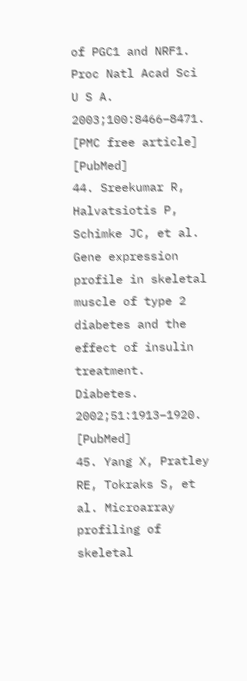of PGC1 and NRF1. Proc Natl Acad Sci U S A. 2003;100:8466–8471. [PMC free article] [PubMed]
44. Sreekumar R, Halvatsiotis P, Schimke JC, et al. Gene expression profile in skeletal muscle of type 2 diabetes and the effect of insulin treatment. Diabetes. 2002;51:1913–1920. [PubMed]
45. Yang X, Pratley RE, Tokraks S, et al. Microarray profiling of skeletal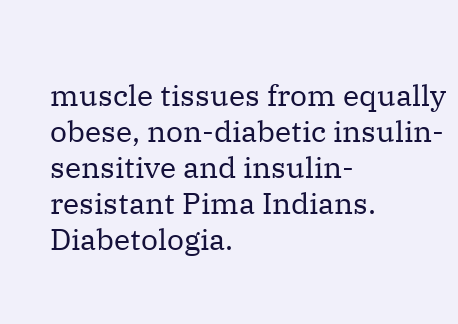muscle tissues from equally obese, non-diabetic insulin-sensitive and insulin-resistant Pima Indians. Diabetologia.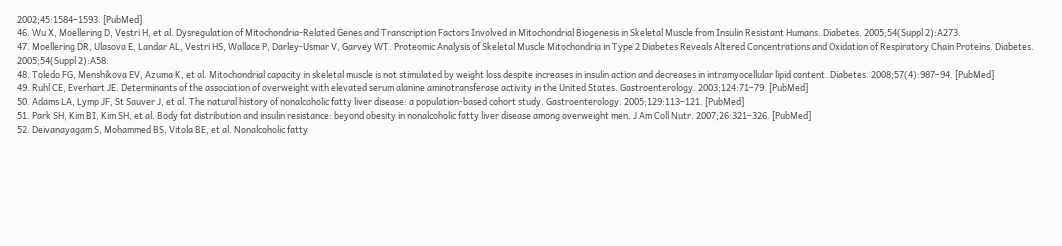2002;45:1584–1593. [PubMed]
46. Wu X, Moellering D, Vestri H, et al. Dysregulation of Mitochondria-Related Genes and Transcription Factors Involved in Mitochondrial Biogenesis in Skeletal Muscle from Insulin Resistant Humans. Diabetes. 2005;54(Suppl 2):A273.
47. Moellering DR, Ulasova E, Landar AL, Vestri HS, Wallace P, Darley-Usmar V, Garvey WT. Proteomic Analysis of Skeletal Muscle Mitochondria in Type 2 Diabetes Reveals Altered Concentrations and Oxidation of Respiratory Chain Proteins. Diabetes. 2005;54(Suppl 2):A58.
48. Toledo FG, Menshikova EV, Azuma K, et al. Mitochondrial capacity in skeletal muscle is not stimulated by weight loss despite increases in insulin action and decreases in intramyocellular lipid content. Diabetes. 2008;57(4):987–94. [PubMed]
49. Ruhl CE, Everhart JE. Determinants of the association of overweight with elevated serum alanine aminotransferase activity in the United States. Gastroenterology. 2003;124:71–79. [PubMed]
50. Adams LA, Lymp JF, St Sauver J, et al. The natural history of nonalcoholic fatty liver disease: a population-based cohort study. Gastroenterology. 2005;129:113–121. [PubMed]
51. Park SH, Kim BI, Kim SH, et al. Body fat distribution and insulin resistance: beyond obesity in nonalcoholic fatty liver disease among overweight men. J Am Coll Nutr. 2007;26:321–326. [PubMed]
52. Deivanayagam S, Mohammed BS, Vitola BE, et al. Nonalcoholic fatty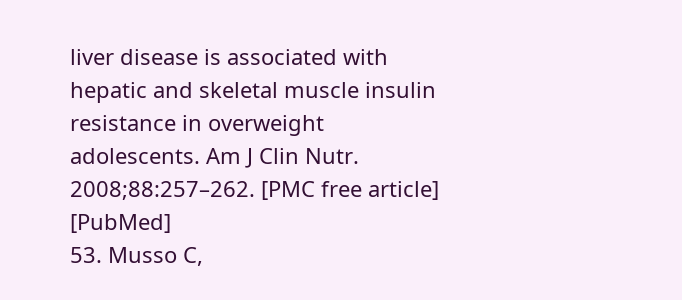liver disease is associated with hepatic and skeletal muscle insulin resistance in overweight adolescents. Am J Clin Nutr. 2008;88:257–262. [PMC free article] [PubMed]
53. Musso C,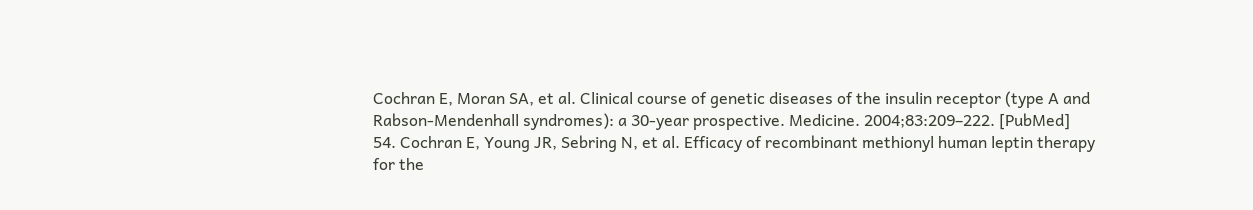Cochran E, Moran SA, et al. Clinical course of genetic diseases of the insulin receptor (type A and Rabson-Mendenhall syndromes): a 30-year prospective. Medicine. 2004;83:209–222. [PubMed]
54. Cochran E, Young JR, Sebring N, et al. Efficacy of recombinant methionyl human leptin therapy for the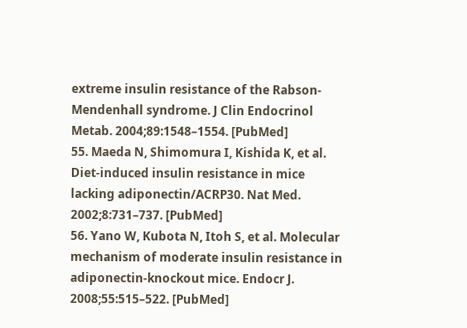extreme insulin resistance of the Rabson-Mendenhall syndrome. J Clin Endocrinol Metab. 2004;89:1548–1554. [PubMed]
55. Maeda N, Shimomura I, Kishida K, et al. Diet-induced insulin resistance in mice lacking adiponectin/ACRP30. Nat Med. 2002;8:731–737. [PubMed]
56. Yano W, Kubota N, Itoh S, et al. Molecular mechanism of moderate insulin resistance in adiponectin-knockout mice. Endocr J. 2008;55:515–522. [PubMed]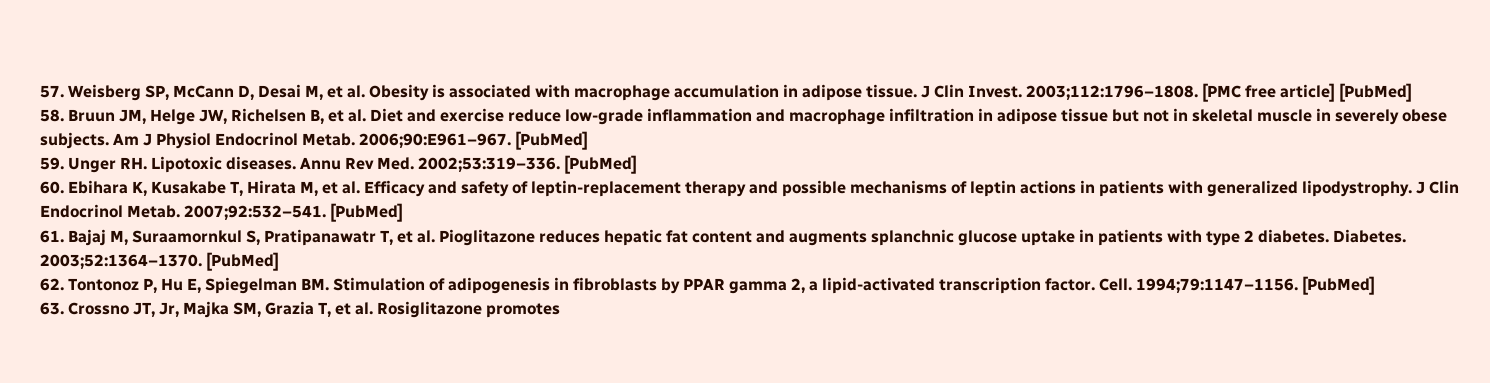57. Weisberg SP, McCann D, Desai M, et al. Obesity is associated with macrophage accumulation in adipose tissue. J Clin Invest. 2003;112:1796–1808. [PMC free article] [PubMed]
58. Bruun JM, Helge JW, Richelsen B, et al. Diet and exercise reduce low-grade inflammation and macrophage infiltration in adipose tissue but not in skeletal muscle in severely obese subjects. Am J Physiol Endocrinol Metab. 2006;90:E961–967. [PubMed]
59. Unger RH. Lipotoxic diseases. Annu Rev Med. 2002;53:319–336. [PubMed]
60. Ebihara K, Kusakabe T, Hirata M, et al. Efficacy and safety of leptin-replacement therapy and possible mechanisms of leptin actions in patients with generalized lipodystrophy. J Clin Endocrinol Metab. 2007;92:532–541. [PubMed]
61. Bajaj M, Suraamornkul S, Pratipanawatr T, et al. Pioglitazone reduces hepatic fat content and augments splanchnic glucose uptake in patients with type 2 diabetes. Diabetes. 2003;52:1364–1370. [PubMed]
62. Tontonoz P, Hu E, Spiegelman BM. Stimulation of adipogenesis in fibroblasts by PPAR gamma 2, a lipid-activated transcription factor. Cell. 1994;79:1147–1156. [PubMed]
63. Crossno JT, Jr, Majka SM, Grazia T, et al. Rosiglitazone promotes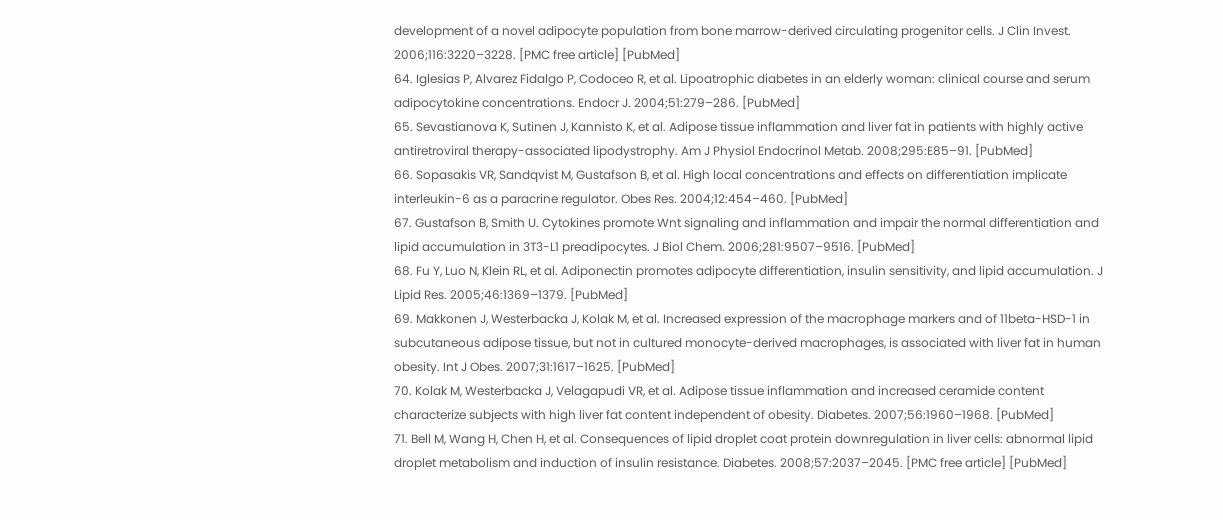development of a novel adipocyte population from bone marrow-derived circulating progenitor cells. J Clin Invest. 2006;116:3220–3228. [PMC free article] [PubMed]
64. Iglesias P, Alvarez Fidalgo P, Codoceo R, et al. Lipoatrophic diabetes in an elderly woman: clinical course and serum adipocytokine concentrations. Endocr J. 2004;51:279–286. [PubMed]
65. Sevastianova K, Sutinen J, Kannisto K, et al. Adipose tissue inflammation and liver fat in patients with highly active antiretroviral therapy-associated lipodystrophy. Am J Physiol Endocrinol Metab. 2008;295:E85–91. [PubMed]
66. Sopasakis VR, Sandqvist M, Gustafson B, et al. High local concentrations and effects on differentiation implicate interleukin-6 as a paracrine regulator. Obes Res. 2004;12:454–460. [PubMed]
67. Gustafson B, Smith U. Cytokines promote Wnt signaling and inflammation and impair the normal differentiation and lipid accumulation in 3T3-L1 preadipocytes. J Biol Chem. 2006;281:9507–9516. [PubMed]
68. Fu Y, Luo N, Klein RL, et al. Adiponectin promotes adipocyte differentiation, insulin sensitivity, and lipid accumulation. J Lipid Res. 2005;46:1369–1379. [PubMed]
69. Makkonen J, Westerbacka J, Kolak M, et al. Increased expression of the macrophage markers and of 11beta-HSD-1 in subcutaneous adipose tissue, but not in cultured monocyte-derived macrophages, is associated with liver fat in human obesity. Int J Obes. 2007;31:1617–1625. [PubMed]
70. Kolak M, Westerbacka J, Velagapudi VR, et al. Adipose tissue inflammation and increased ceramide content characterize subjects with high liver fat content independent of obesity. Diabetes. 2007;56:1960–1968. [PubMed]
71. Bell M, Wang H, Chen H, et al. Consequences of lipid droplet coat protein downregulation in liver cells: abnormal lipid droplet metabolism and induction of insulin resistance. Diabetes. 2008;57:2037–2045. [PMC free article] [PubMed]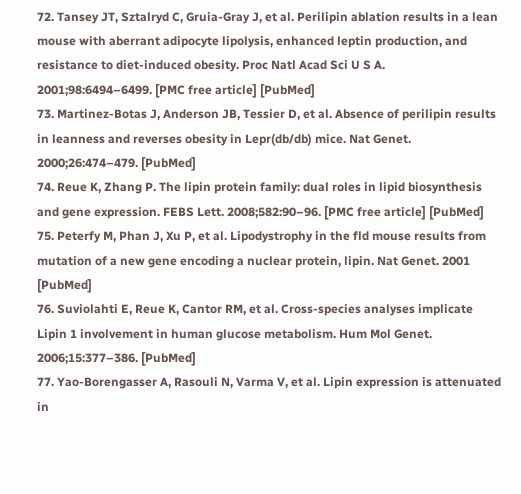72. Tansey JT, Sztalryd C, Gruia-Gray J, et al. Perilipin ablation results in a lean mouse with aberrant adipocyte lipolysis, enhanced leptin production, and resistance to diet-induced obesity. Proc Natl Acad Sci U S A. 2001;98:6494–6499. [PMC free article] [PubMed]
73. Martinez-Botas J, Anderson JB, Tessier D, et al. Absence of perilipin results in leanness and reverses obesity in Lepr(db/db) mice. Nat Genet. 2000;26:474–479. [PubMed]
74. Reue K, Zhang P. The lipin protein family: dual roles in lipid biosynthesis and gene expression. FEBS Lett. 2008;582:90–96. [PMC free article] [PubMed]
75. Peterfy M, Phan J, Xu P, et al. Lipodystrophy in the fld mouse results from mutation of a new gene encoding a nuclear protein, lipin. Nat Genet. 2001 [PubMed]
76. Suviolahti E, Reue K, Cantor RM, et al. Cross-species analyses implicate Lipin 1 involvement in human glucose metabolism. Hum Mol Genet. 2006;15:377–386. [PubMed]
77. Yao-Borengasser A, Rasouli N, Varma V, et al. Lipin expression is attenuated in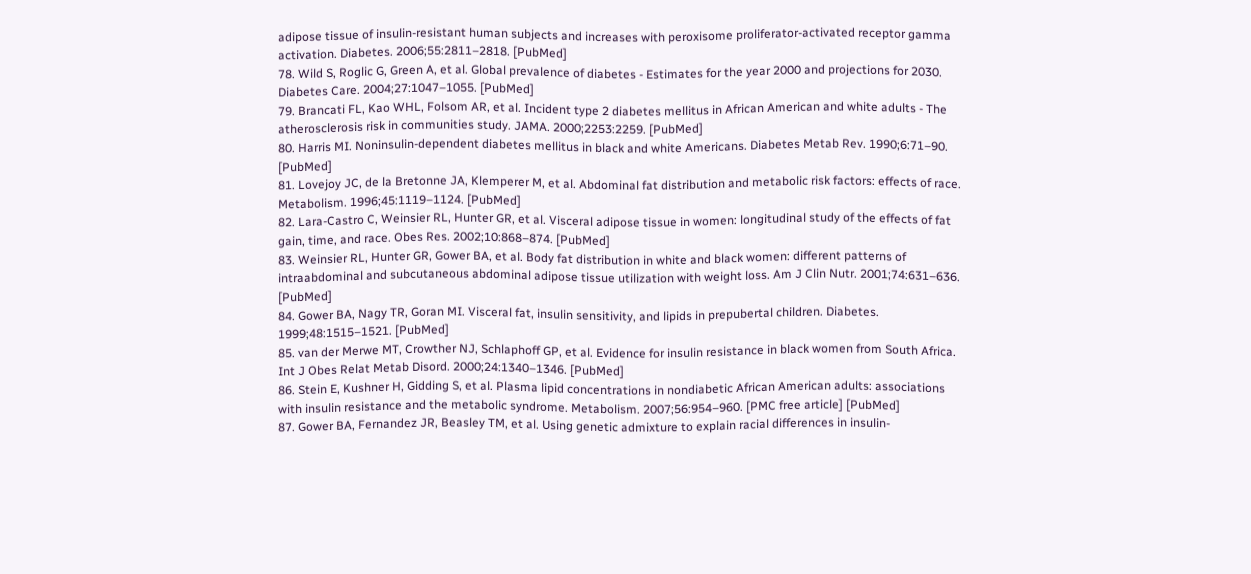adipose tissue of insulin-resistant human subjects and increases with peroxisome proliferator-activated receptor gamma activation. Diabetes. 2006;55:2811–2818. [PubMed]
78. Wild S, Roglic G, Green A, et al. Global prevalence of diabetes - Estimates for the year 2000 and projections for 2030. Diabetes Care. 2004;27:1047–1055. [PubMed]
79. Brancati FL, Kao WHL, Folsom AR, et al. Incident type 2 diabetes mellitus in African American and white adults - The atherosclerosis risk in communities study. JAMA. 2000;2253:2259. [PubMed]
80. Harris MI. Noninsulin-dependent diabetes mellitus in black and white Americans. Diabetes Metab Rev. 1990;6:71–90. [PubMed]
81. Lovejoy JC, de la Bretonne JA, Klemperer M, et al. Abdominal fat distribution and metabolic risk factors: effects of race. Metabolism. 1996;45:1119–1124. [PubMed]
82. Lara-Castro C, Weinsier RL, Hunter GR, et al. Visceral adipose tissue in women: longitudinal study of the effects of fat gain, time, and race. Obes Res. 2002;10:868–874. [PubMed]
83. Weinsier RL, Hunter GR, Gower BA, et al. Body fat distribution in white and black women: different patterns of intraabdominal and subcutaneous abdominal adipose tissue utilization with weight loss. Am J Clin Nutr. 2001;74:631–636. [PubMed]
84. Gower BA, Nagy TR, Goran MI. Visceral fat, insulin sensitivity, and lipids in prepubertal children. Diabetes. 1999;48:1515–1521. [PubMed]
85. van der Merwe MT, Crowther NJ, Schlaphoff GP, et al. Evidence for insulin resistance in black women from South Africa. Int J Obes Relat Metab Disord. 2000;24:1340–1346. [PubMed]
86. Stein E, Kushner H, Gidding S, et al. Plasma lipid concentrations in nondiabetic African American adults: associations with insulin resistance and the metabolic syndrome. Metabolism. 2007;56:954–960. [PMC free article] [PubMed]
87. Gower BA, Fernandez JR, Beasley TM, et al. Using genetic admixture to explain racial differences in insulin-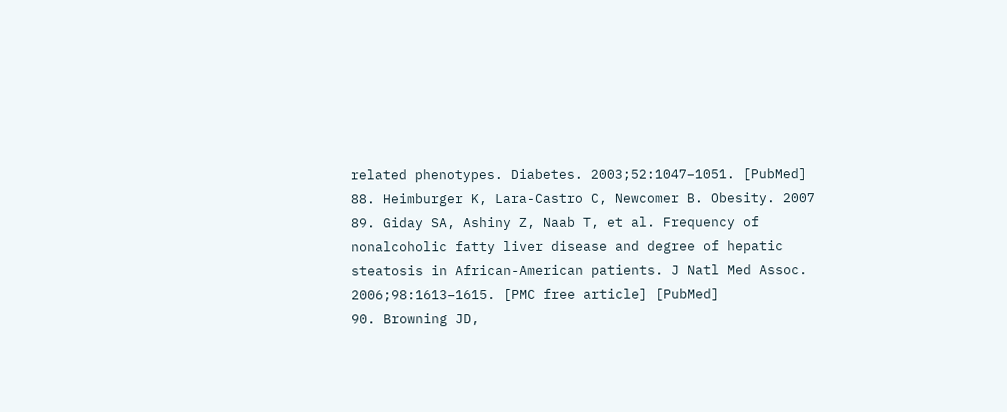related phenotypes. Diabetes. 2003;52:1047–1051. [PubMed]
88. Heimburger K, Lara-Castro C, Newcomer B. Obesity. 2007
89. Giday SA, Ashiny Z, Naab T, et al. Frequency of nonalcoholic fatty liver disease and degree of hepatic steatosis in African-American patients. J Natl Med Assoc. 2006;98:1613–1615. [PMC free article] [PubMed]
90. Browning JD,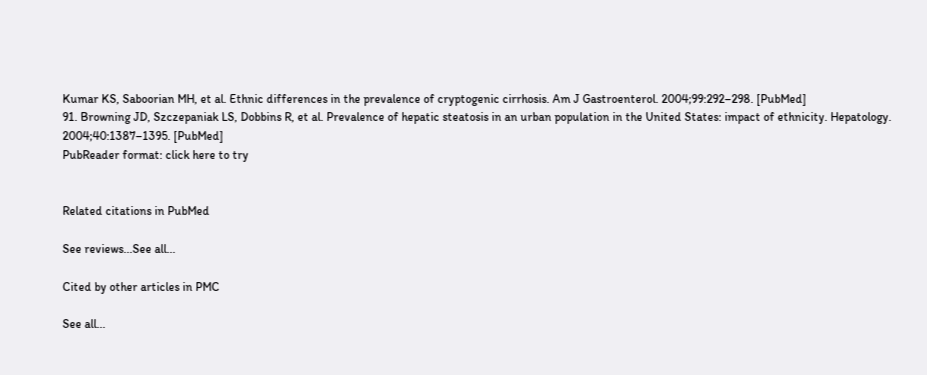Kumar KS, Saboorian MH, et al. Ethnic differences in the prevalence of cryptogenic cirrhosis. Am J Gastroenterol. 2004;99:292–298. [PubMed]
91. Browning JD, Szczepaniak LS, Dobbins R, et al. Prevalence of hepatic steatosis in an urban population in the United States: impact of ethnicity. Hepatology. 2004;40:1387–1395. [PubMed]
PubReader format: click here to try


Related citations in PubMed

See reviews...See all...

Cited by other articles in PMC

See all...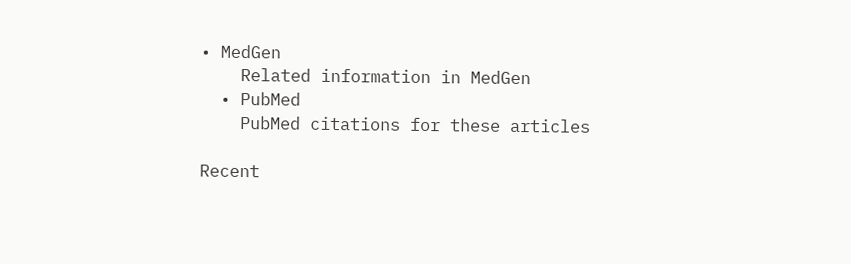• MedGen
    Related information in MedGen
  • PubMed
    PubMed citations for these articles

Recent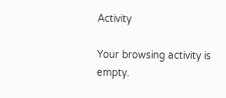Activity

Your browsing activity is empty.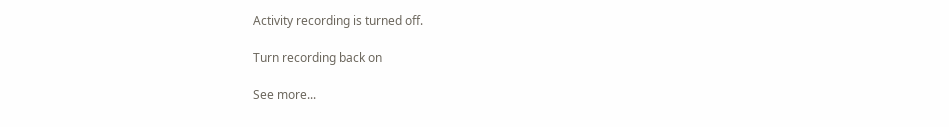Activity recording is turned off.

Turn recording back on

See more...